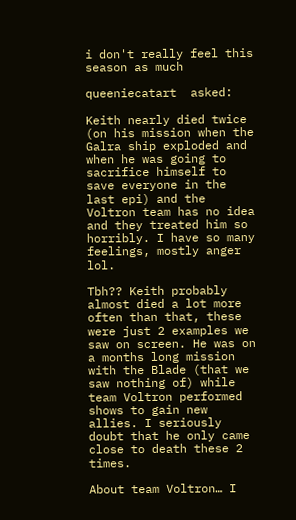i don't really feel this season as much

queeniecatart  asked:

Keith nearly died twice (on his mission when the Galra ship exploded and when he was going to sacrifice himself to save everyone in the last epi) and the Voltron team has no idea and they treated him so horribly. I have so many feelings, mostly anger lol.

Tbh?? Keith probably almost died a lot more often than that, these were just 2 examples we saw on screen. He was on a months long mission with the Blade (that we saw nothing of) while team Voltron performed shows to gain new allies. I seriously doubt that he only came close to death these 2 times.

About team Voltron… I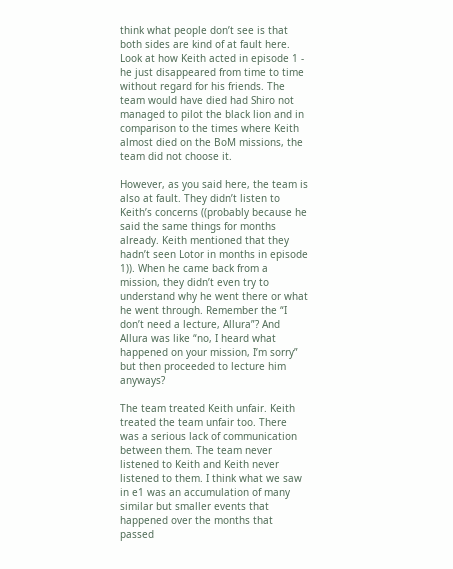think what people don’t see is that both sides are kind of at fault here. Look at how Keith acted in episode 1 - he just disappeared from time to time without regard for his friends. The team would have died had Shiro not managed to pilot the black lion and in comparison to the times where Keith almost died on the BoM missions, the team did not choose it.

However, as you said here, the team is also at fault. They didn’t listen to Keith’s concerns ((probably because he said the same things for months already. Keith mentioned that they hadn’t seen Lotor in months in episode 1)). When he came back from a mission, they didn’t even try to understand why he went there or what he went through. Remember the “I don’t need a lecture, Allura”? And Allura was like “no, I heard what happened on your mission, I’m sorry” but then proceeded to lecture him anyways?

The team treated Keith unfair. Keith treated the team unfair too. There was a serious lack of communication between them. The team never listened to Keith and Keith never listened to them. I think what we saw in e1 was an accumulation of many similar but smaller events that happened over the months that passed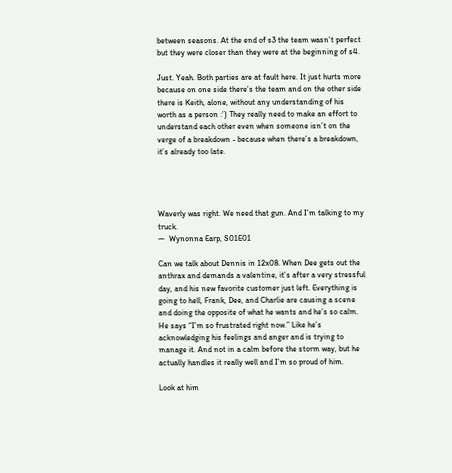between seasons. At the end of s3 the team wasn’t perfect but they were closer than they were at the beginning of s4.

Just. Yeah. Both parties are at fault here. It just hurts more because on one side there’s the team and on the other side there is Keith, alone, without any understanding of his worth as a person :’) They really need to make an effort to understand each other even when someone isn’t on the verge of a breakdown - because when there’s a breakdown, it’s already too late.




Waverly was right. We need that gun. And I’m talking to my truck.
—  Wynonna Earp, S01E01

Can we talk about Dennis in 12x08. When Dee gets out the anthrax and demands a valentine, it’s after a very stressful day, and his new favorite customer just left. Everything is going to hell, Frank, Dee, and Charlie are causing a scene and doing the opposite of what he wants and he’s so calm. He says “I’m so frustrated right now.” Like he’s acknowledging his feelings and anger and is trying to manage it. And not in a calm before the storm way, but he actually handles it really well and I’m so proud of him.

Look at him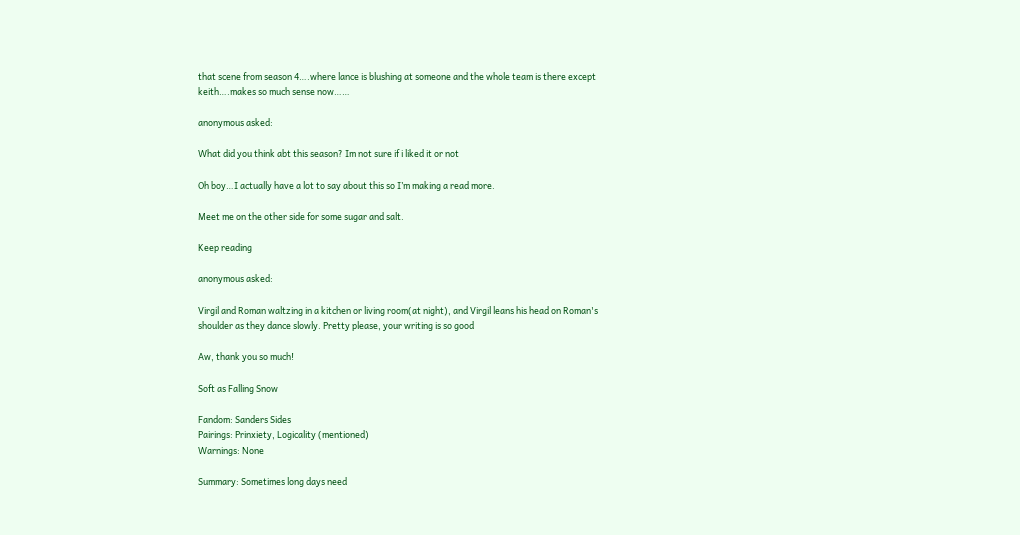that scene from season 4….where lance is blushing at someone and the whole team is there except keith….makes so much sense now……

anonymous asked:

What did you think abt this season? Im not sure if i liked it or not

Oh boy…I actually have a lot to say about this so I’m making a read more.

Meet me on the other side for some sugar and salt.

Keep reading

anonymous asked:

Virgil and Roman waltzing in a kitchen or living room(at night), and Virgil leans his head on Roman's shoulder as they dance slowly. Pretty please, your writing is so good

Aw, thank you so much!

Soft as Falling Snow

Fandom: Sanders Sides
Pairings: Prinxiety, Logicality (mentioned)
Warnings: None

Summary: Sometimes long days need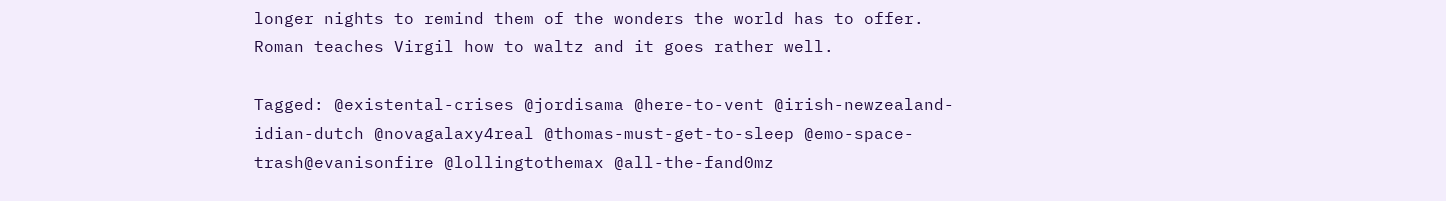longer nights to remind them of the wonders the world has to offer.  Roman teaches Virgil how to waltz and it goes rather well.

Tagged: @existental-crises @jordisama @here-to-vent @irish-newzealand-idian-dutch @novagalaxy4real @thomas-must-get-to-sleep @emo-space-trash@evanisonfire @lollingtothemax @all-the-fand0mz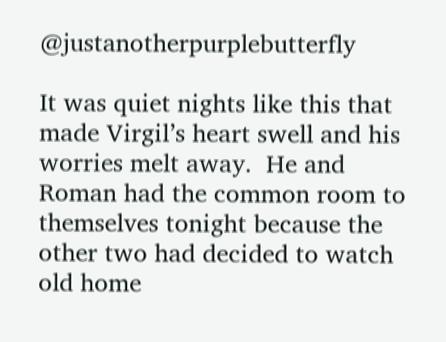@justanotherpurplebutterfly

It was quiet nights like this that made Virgil’s heart swell and his worries melt away.  He and Roman had the common room to themselves tonight because the other two had decided to watch old home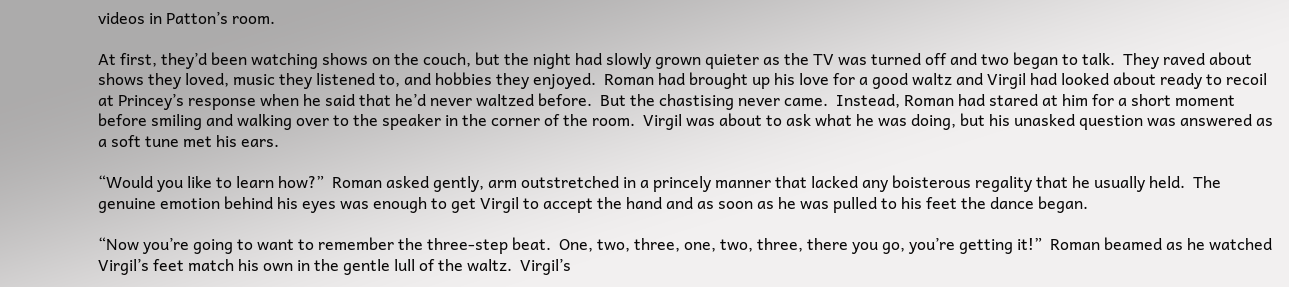videos in Patton’s room.

At first, they’d been watching shows on the couch, but the night had slowly grown quieter as the TV was turned off and two began to talk.  They raved about shows they loved, music they listened to, and hobbies they enjoyed.  Roman had brought up his love for a good waltz and Virgil had looked about ready to recoil at Princey’s response when he said that he’d never waltzed before.  But the chastising never came.  Instead, Roman had stared at him for a short moment before smiling and walking over to the speaker in the corner of the room.  Virgil was about to ask what he was doing, but his unasked question was answered as a soft tune met his ears.

“Would you like to learn how?”  Roman asked gently, arm outstretched in a princely manner that lacked any boisterous regality that he usually held.  The genuine emotion behind his eyes was enough to get Virgil to accept the hand and as soon as he was pulled to his feet the dance began.

“Now you’re going to want to remember the three-step beat.  One, two, three, one, two, three, there you go, you’re getting it!”  Roman beamed as he watched Virgil’s feet match his own in the gentle lull of the waltz.  Virgil’s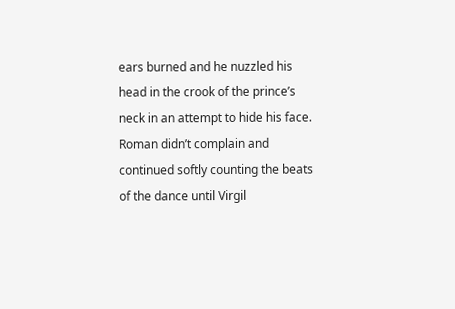ears burned and he nuzzled his head in the crook of the prince’s neck in an attempt to hide his face.  Roman didn’t complain and continued softly counting the beats of the dance until Virgil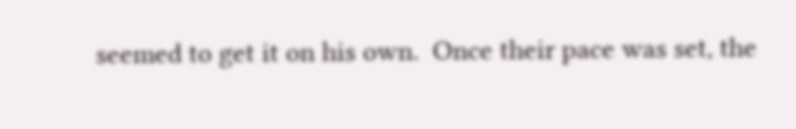seemed to get it on his own.  Once their pace was set, the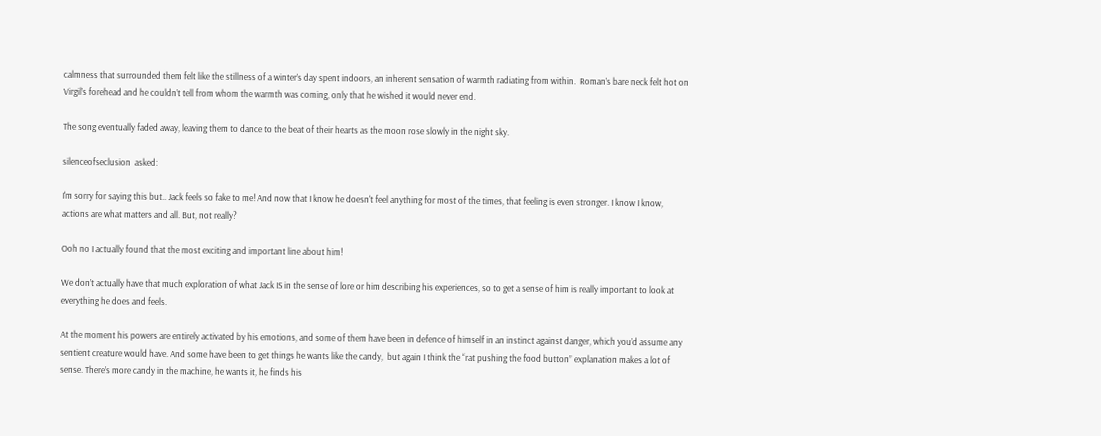calmness that surrounded them felt like the stillness of a winter’s day spent indoors, an inherent sensation of warmth radiating from within.  Roman’s bare neck felt hot on Virgil’s forehead and he couldn’t tell from whom the warmth was coming, only that he wished it would never end.

The song eventually faded away, leaving them to dance to the beat of their hearts as the moon rose slowly in the night sky.

silenceofseclusion  asked:

I'm sorry for saying this but.. Jack feels so fake to me! And now that I know he doesn't feel anything for most of the times, that feeling is even stronger. I know I know, actions are what matters and all. But, not really?

Ooh no I actually found that the most exciting and important line about him!

We don’t actually have that much exploration of what Jack IS in the sense of lore or him describing his experiences, so to get a sense of him is really important to look at everything he does and feels.

At the moment his powers are entirely activated by his emotions, and some of them have been in defence of himself in an instinct against danger, which you’d assume any sentient creature would have. And some have been to get things he wants like the candy,  but again I think the “rat pushing the food button” explanation makes a lot of sense. There’s more candy in the machine, he wants it, he finds his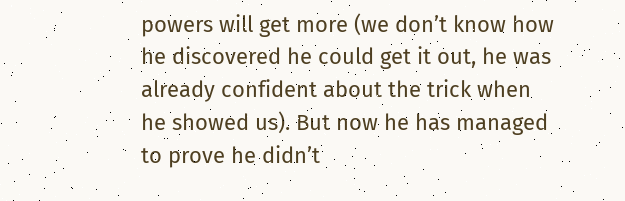powers will get more (we don’t know how he discovered he could get it out, he was already confident about the trick when he showed us). But now he has managed to prove he didn’t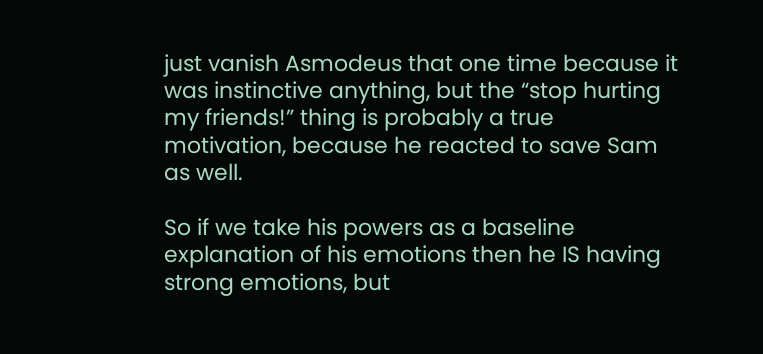just vanish Asmodeus that one time because it was instinctive anything, but the “stop hurting my friends!” thing is probably a true motivation, because he reacted to save Sam as well.

So if we take his powers as a baseline explanation of his emotions then he IS having strong emotions, but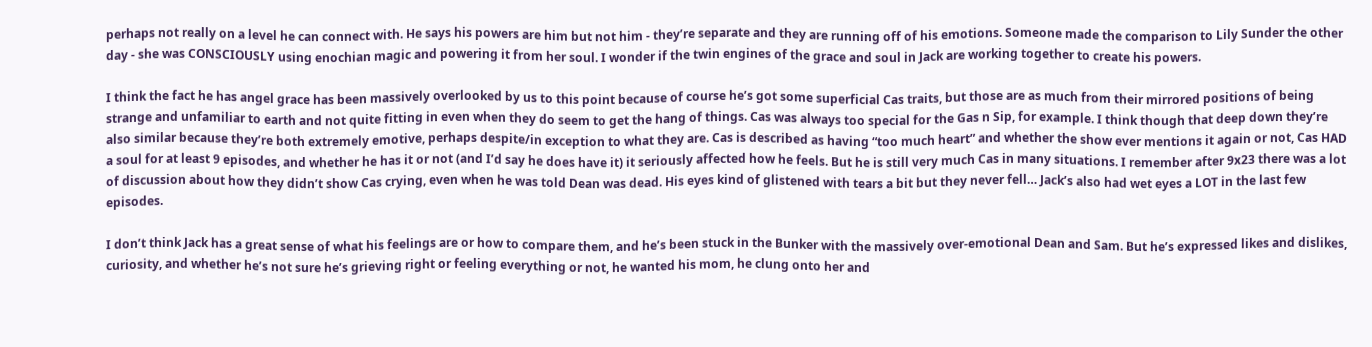perhaps not really on a level he can connect with. He says his powers are him but not him - they’re separate and they are running off of his emotions. Someone made the comparison to Lily Sunder the other day - she was CONSCIOUSLY using enochian magic and powering it from her soul. I wonder if the twin engines of the grace and soul in Jack are working together to create his powers.

I think the fact he has angel grace has been massively overlooked by us to this point because of course he’s got some superficial Cas traits, but those are as much from their mirrored positions of being strange and unfamiliar to earth and not quite fitting in even when they do seem to get the hang of things. Cas was always too special for the Gas n Sip, for example. I think though that deep down they’re also similar because they’re both extremely emotive, perhaps despite/in exception to what they are. Cas is described as having “too much heart” and whether the show ever mentions it again or not, Cas HAD a soul for at least 9 episodes, and whether he has it or not (and I’d say he does have it) it seriously affected how he feels. But he is still very much Cas in many situations. I remember after 9x23 there was a lot of discussion about how they didn’t show Cas crying, even when he was told Dean was dead. His eyes kind of glistened with tears a bit but they never fell… Jack’s also had wet eyes a LOT in the last few episodes.

I don’t think Jack has a great sense of what his feelings are or how to compare them, and he’s been stuck in the Bunker with the massively over-emotional Dean and Sam. But he’s expressed likes and dislikes, curiosity, and whether he’s not sure he’s grieving right or feeling everything or not, he wanted his mom, he clung onto her and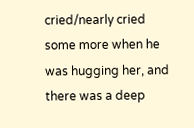cried/nearly cried some more when he was hugging her, and there was a deep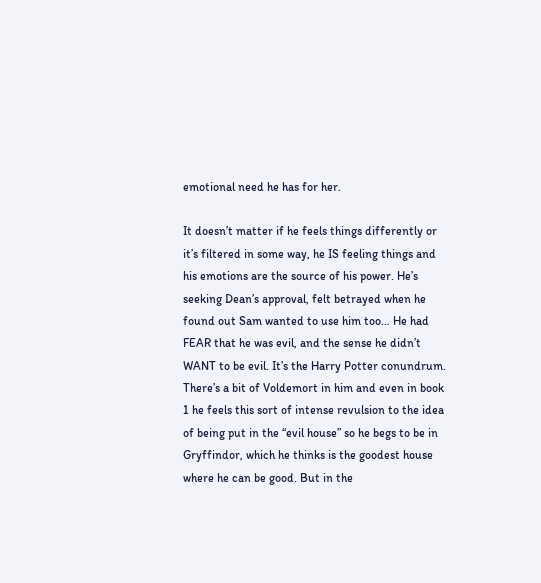emotional need he has for her.

It doesn’t matter if he feels things differently or it’s filtered in some way, he IS feeling things and his emotions are the source of his power. He’s seeking Dean’s approval, felt betrayed when he found out Sam wanted to use him too… He had FEAR that he was evil, and the sense he didn’t WANT to be evil. It’s the Harry Potter conundrum. There’s a bit of Voldemort in him and even in book 1 he feels this sort of intense revulsion to the idea of being put in the “evil house” so he begs to be in Gryffindor, which he thinks is the goodest house where he can be good. But in the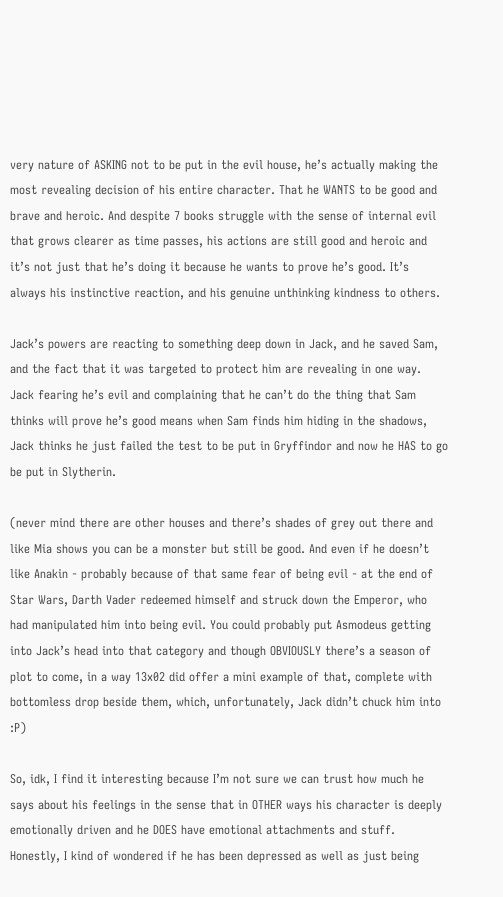very nature of ASKING not to be put in the evil house, he’s actually making the most revealing decision of his entire character. That he WANTS to be good and brave and heroic. And despite 7 books struggle with the sense of internal evil that grows clearer as time passes, his actions are still good and heroic and it’s not just that he’s doing it because he wants to prove he’s good. It’s always his instinctive reaction, and his genuine unthinking kindness to others.

Jack’s powers are reacting to something deep down in Jack, and he saved Sam, and the fact that it was targeted to protect him are revealing in one way. Jack fearing he’s evil and complaining that he can’t do the thing that Sam thinks will prove he’s good means when Sam finds him hiding in the shadows, Jack thinks he just failed the test to be put in Gryffindor and now he HAS to go be put in Slytherin.

(never mind there are other houses and there’s shades of grey out there and like Mia shows you can be a monster but still be good. And even if he doesn’t like Anakin - probably because of that same fear of being evil - at the end of Star Wars, Darth Vader redeemed himself and struck down the Emperor, who had manipulated him into being evil. You could probably put Asmodeus getting into Jack’s head into that category and though OBVIOUSLY there’s a season of plot to come, in a way 13x02 did offer a mini example of that, complete with bottomless drop beside them, which, unfortunately, Jack didn’t chuck him into :P)

So, idk, I find it interesting because I’m not sure we can trust how much he says about his feelings in the sense that in OTHER ways his character is deeply emotionally driven and he DOES have emotional attachments and stuff. Honestly, I kind of wondered if he has been depressed as well as just being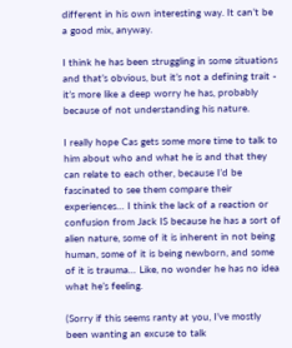different in his own interesting way. It can’t be a good mix, anyway.

I think he has been struggling in some situations and that’s obvious, but it’s not a defining trait - it’s more like a deep worry he has, probably because of not understanding his nature.

I really hope Cas gets some more time to talk to him about who and what he is and that they can relate to each other, because I’d be fascinated to see them compare their experiences… I think the lack of a reaction or confusion from Jack IS because he has a sort of alien nature, some of it is inherent in not being human, some of it is being newborn, and some of it is trauma… Like, no wonder he has no idea what he’s feeling.

(Sorry if this seems ranty at you, I’ve mostly been wanting an excuse to talk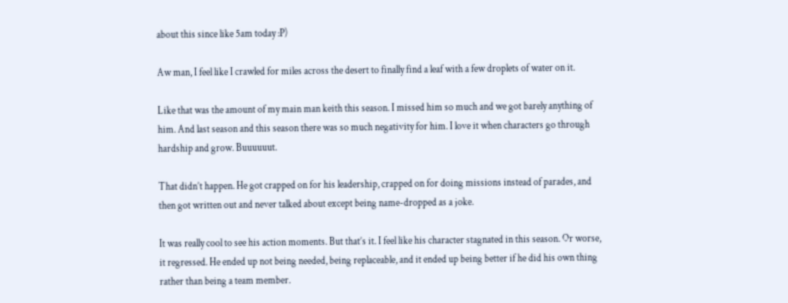about this since like 5am today :P)

Aw man, I feel like I crawled for miles across the desert to finally find a leaf with a few droplets of water on it.

Like that was the amount of my main man keith this season. I missed him so much and we got barely anything of him. And last season and this season there was so much negativity for him. I love it when characters go through hardship and grow. Buuuuuut.

That didn’t happen. He got crapped on for his leadership, crapped on for doing missions instead of parades, and then got written out and never talked about except being name-dropped as a joke.

It was really cool to see his action moments. But that’s it. I feel like his character stagnated in this season. Or worse, it regressed. He ended up not being needed, being replaceable, and it ended up being better if he did his own thing rather than being a team member.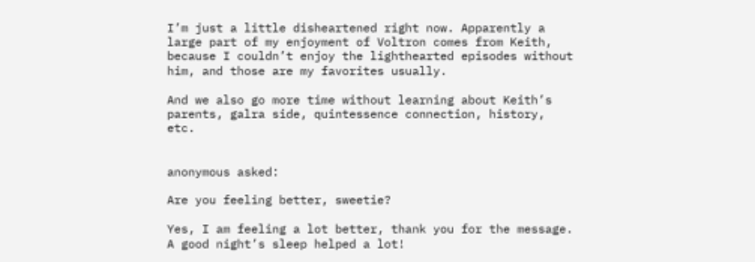I’m just a little disheartened right now. Apparently a large part of my enjoyment of Voltron comes from Keith, because I couldn’t enjoy the lighthearted episodes without him, and those are my favorites usually.

And we also go more time without learning about Keith’s parents, galra side, quintessence connection, history, etc.


anonymous asked:

Are you feeling better, sweetie?

Yes, I am feeling a lot better, thank you for the message. A good night’s sleep helped a lot!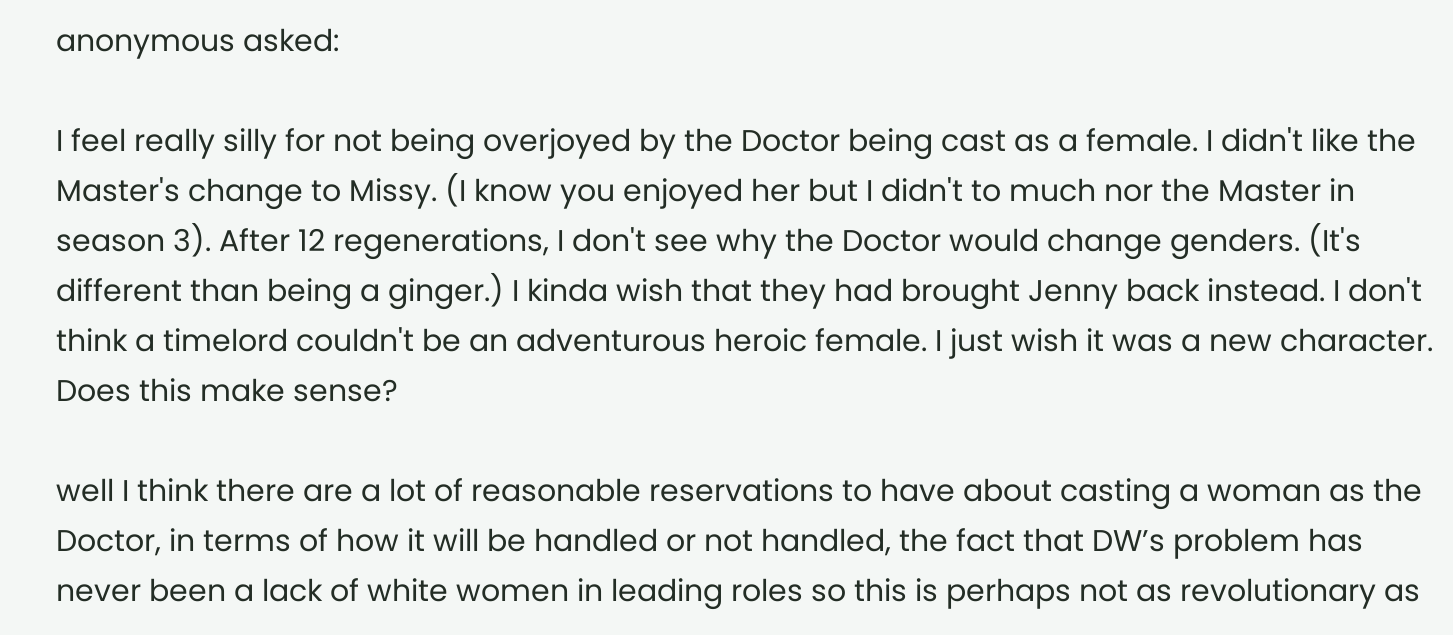anonymous asked:

I feel really silly for not being overjoyed by the Doctor being cast as a female. I didn't like the Master's change to Missy. (I know you enjoyed her but I didn't to much nor the Master in season 3). After 12 regenerations, I don't see why the Doctor would change genders. (It's different than being a ginger.) I kinda wish that they had brought Jenny back instead. I don't think a timelord couldn't be an adventurous heroic female. I just wish it was a new character. Does this make sense?

well I think there are a lot of reasonable reservations to have about casting a woman as the Doctor, in terms of how it will be handled or not handled, the fact that DW’s problem has never been a lack of white women in leading roles so this is perhaps not as revolutionary as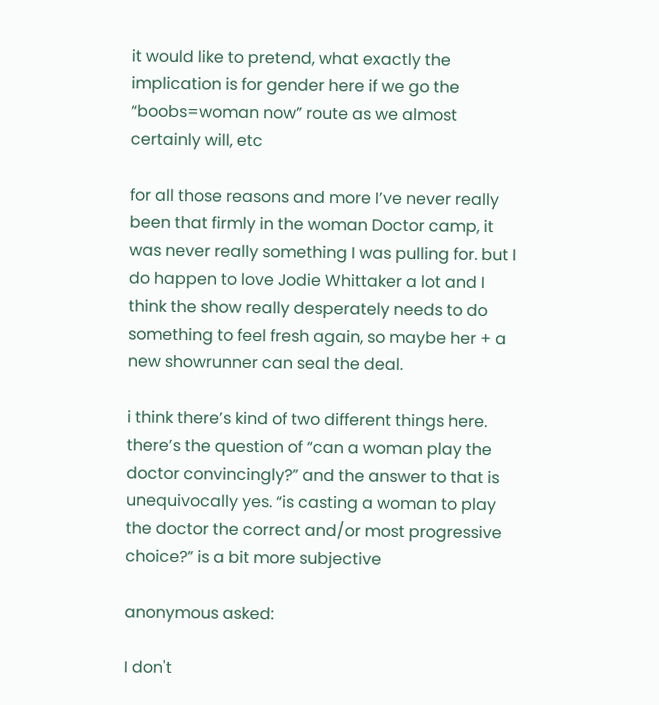it would like to pretend, what exactly the implication is for gender here if we go the “boobs=woman now” route as we almost certainly will, etc

for all those reasons and more I’ve never really been that firmly in the woman Doctor camp, it was never really something I was pulling for. but I do happen to love Jodie Whittaker a lot and I think the show really desperately needs to do something to feel fresh again, so maybe her + a new showrunner can seal the deal.

i think there’s kind of two different things here. there’s the question of “can a woman play the doctor convincingly?” and the answer to that is unequivocally yes. “is casting a woman to play the doctor the correct and/or most progressive choice?” is a bit more subjective

anonymous asked:

I don't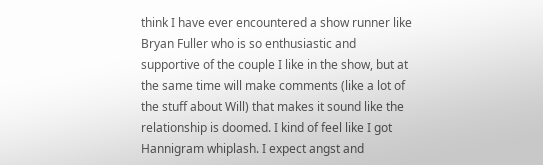think I have ever encountered a show runner like Bryan Fuller who is so enthusiastic and supportive of the couple I like in the show, but at the same time will make comments (like a lot of the stuff about Will) that makes it sound like the relationship is doomed. I kind of feel like I got Hannigram whiplash. I expect angst and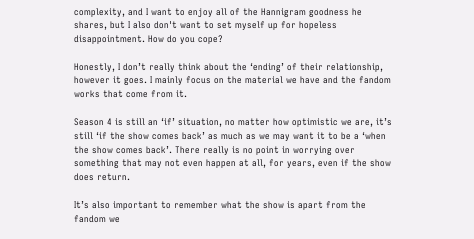complexity, and I want to enjoy all of the Hannigram goodness he shares, but I also don't want to set myself up for hopeless disappointment. How do you cope?

Honestly, I don’t really think about the ‘ending’ of their relationship, however it goes. I mainly focus on the material we have and the fandom works that come from it.

Season 4 is still an ‘if’ situation, no matter how optimistic we are, it’s still ‘if the show comes back’ as much as we may want it to be a ‘when the show comes back’. There really is no point in worrying over something that may not even happen at all, for years, even if the show does return.

It’s also important to remember what the show is apart from the fandom we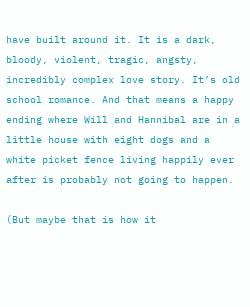have built around it. It is a dark, bloody, violent, tragic, angsty, incredibly complex love story. It’s old school romance. And that means a happy ending where Will and Hannibal are in a little house with eight dogs and a white picket fence living happily ever after is probably not going to happen.

(But maybe that is how it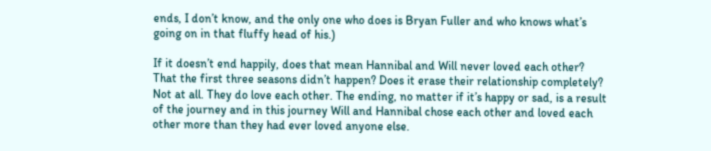ends, I don’t know, and the only one who does is Bryan Fuller and who knows what’s going on in that fluffy head of his.)

If it doesn’t end happily, does that mean Hannibal and Will never loved each other? That the first three seasons didn’t happen? Does it erase their relationship completely? Not at all. They do love each other. The ending, no matter if it’s happy or sad, is a result of the journey and in this journey Will and Hannibal chose each other and loved each other more than they had ever loved anyone else.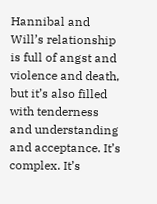Hannibal and Will’s relationship is full of angst and violence and death, but it’s also filled with tenderness and understanding and acceptance. It’s complex. It’s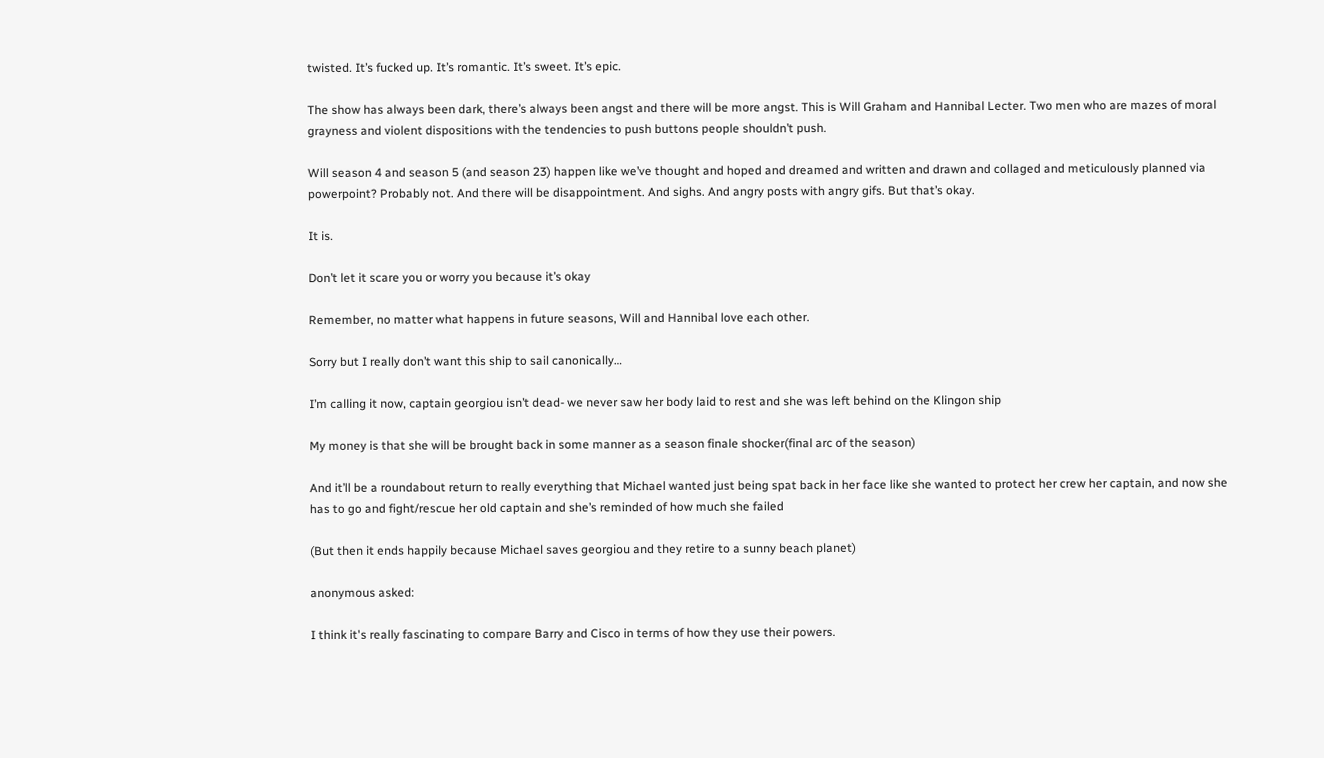twisted. It’s fucked up. It’s romantic. It’s sweet. It’s epic.

The show has always been dark, there’s always been angst and there will be more angst. This is Will Graham and Hannibal Lecter. Two men who are mazes of moral grayness and violent dispositions with the tendencies to push buttons people shouldn’t push.

Will season 4 and season 5 (and season 23) happen like we’ve thought and hoped and dreamed and written and drawn and collaged and meticulously planned via powerpoint? Probably not. And there will be disappointment. And sighs. And angry posts with angry gifs. But that’s okay.

It is.

Don’t let it scare you or worry you because it’s okay

Remember, no matter what happens in future seasons, Will and Hannibal love each other.

Sorry but I really don’t want this ship to sail canonically…

I’m calling it now, captain georgiou isn’t dead- we never saw her body laid to rest and she was left behind on the Klingon ship

My money is that she will be brought back in some manner as a season finale shocker(final arc of the season)

And it’ll be a roundabout return to really everything that Michael wanted just being spat back in her face like she wanted to protect her crew her captain, and now she has to go and fight/rescue her old captain and she’s reminded of how much she failed

(But then it ends happily because Michael saves georgiou and they retire to a sunny beach planet)

anonymous asked:

I think it's really fascinating to compare Barry and Cisco in terms of how they use their powers.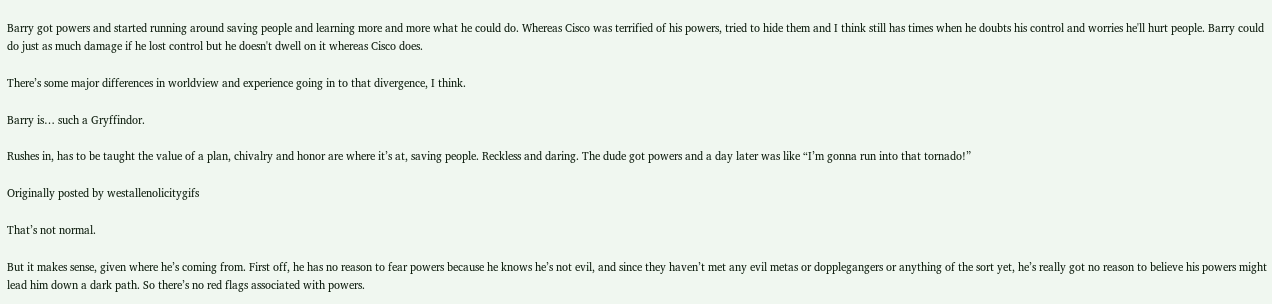Barry got powers and started running around saving people and learning more and more what he could do. Whereas Cisco was terrified of his powers, tried to hide them and I think still has times when he doubts his control and worries he'll hurt people. Barry could do just as much damage if he lost control but he doesn't dwell on it whereas Cisco does.

There’s some major differences in worldview and experience going in to that divergence, I think.

Barry is… such a Gryffindor.

Rushes in, has to be taught the value of a plan, chivalry and honor are where it’s at, saving people. Reckless and daring. The dude got powers and a day later was like “I’m gonna run into that tornado!”

Originally posted by westallenolicitygifs

That’s not normal.

But it makes sense, given where he’s coming from. First off, he has no reason to fear powers because he knows he’s not evil, and since they haven’t met any evil metas or dopplegangers or anything of the sort yet, he’s really got no reason to believe his powers might lead him down a dark path. So there’s no red flags associated with powers.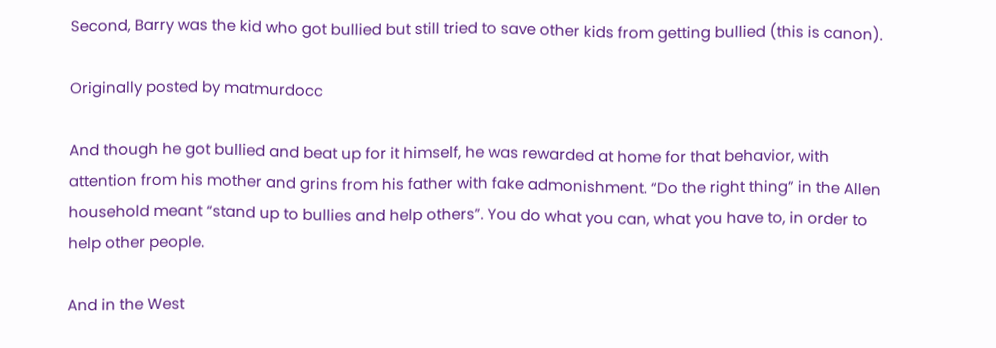Second, Barry was the kid who got bullied but still tried to save other kids from getting bullied (this is canon).

Originally posted by matmurdocc

And though he got bullied and beat up for it himself, he was rewarded at home for that behavior, with attention from his mother and grins from his father with fake admonishment. “Do the right thing” in the Allen household meant “stand up to bullies and help others”. You do what you can, what you have to, in order to help other people.

And in the West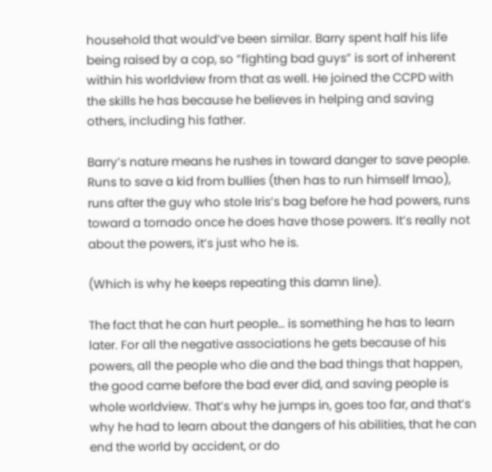household that would’ve been similar. Barry spent half his life being raised by a cop, so “fighting bad guys” is sort of inherent within his worldview from that as well. He joined the CCPD with the skills he has because he believes in helping and saving others, including his father.

Barry’s nature means he rushes in toward danger to save people. Runs to save a kid from bullies (then has to run himself lmao), runs after the guy who stole Iris’s bag before he had powers, runs toward a tornado once he does have those powers. It’s really not about the powers, it’s just who he is.

(Which is why he keeps repeating this damn line).

The fact that he can hurt people… is something he has to learn later. For all the negative associations he gets because of his powers, all the people who die and the bad things that happen, the good came before the bad ever did, and saving people is whole worldview. That’s why he jumps in, goes too far, and that’s why he had to learn about the dangers of his abilities, that he can end the world by accident, or do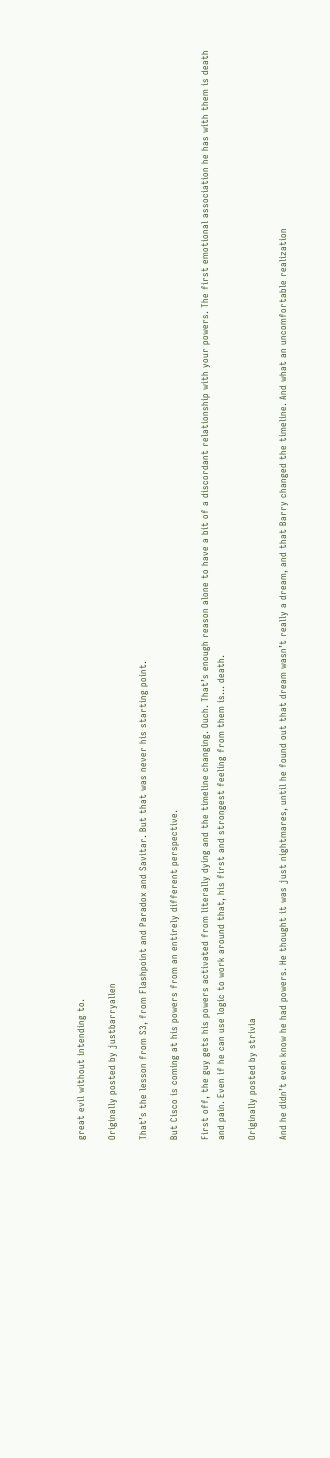great evil without intending to.

Originally posted by justbarryallen

That’s the lesson from S3, from Flashpoint and Paradox and Savitar. But that was never his starting point.

But Cisco is coming at his powers from an entirely different perspective.

First off, the guy gets his powers activated from literally dying and the timeline changing. Ouch. That’s enough reason alone to have a bit of a discordant relationship with your powers. The first emotional association he has with them is death and pain. Even if he can use logic to work around that, his first and strongest feeling from them is… death.

Originally posted by strivia

And he didn’t even know he had powers. He thought it was just nightmares, until he found out that dream wasn’t really a dream, and that Barry changed the timeline. And what an uncomfortable realization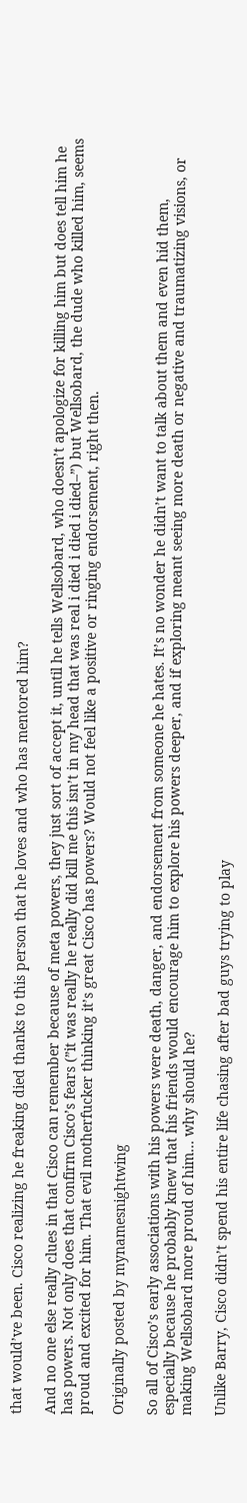that would’ve been. Cisco realizing he freaking died thanks to this person that he loves and who has mentored him?

And no one else really clues in that Cisco can remember because of meta powers, they just sort of accept it, until he tells Wellsobard, who doesn’t apologize for killing him but does tell him he has powers. Not only does that confirm Cisco’s fears (”it was really he really did kill me this isn’t in my head that was real i died i died i died–”) but Wellsobard, the dude who killed him, seems proud and excited for him. That evil motherfucker thinking it’s great Cisco has powers? Would not feel like a positive or ringing endorsement, right then.

Originally posted by mynamesnightwing

So all of Cisco’s early associations with his powers were death, danger, and endorsement from someone he hates. It’s no wonder he didn’t want to talk about them and even hid them, especially because he probably knew that his friends would encourage him to explore his powers deeper, and if exploring meant seeing more death or negative and traumatizing visions, or making Wellsobard more proud of him… why should he?

Unlike Barry, Cisco didn’t spend his entire life chasing after bad guys trying to play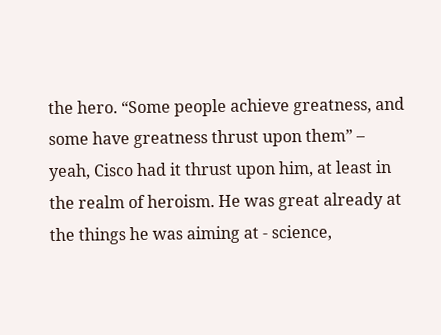the hero. “Some people achieve greatness, and some have greatness thrust upon them” – yeah, Cisco had it thrust upon him, at least in the realm of heroism. He was great already at the things he was aiming at - science,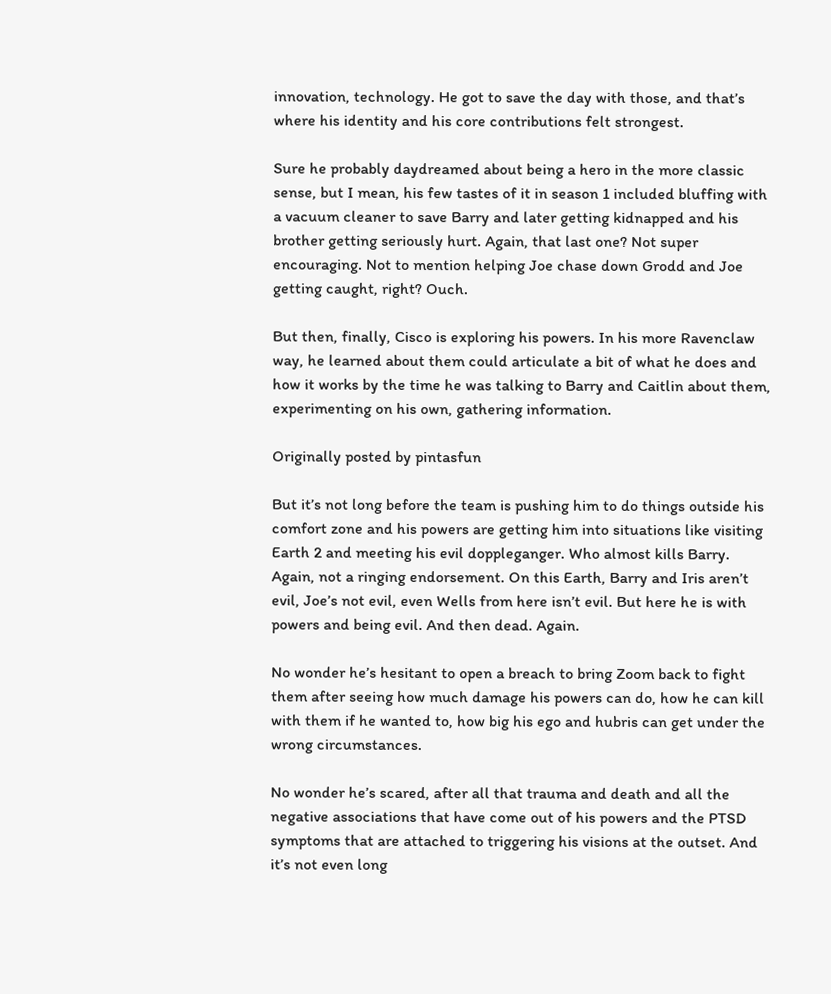innovation, technology. He got to save the day with those, and that’s where his identity and his core contributions felt strongest.

Sure he probably daydreamed about being a hero in the more classic sense, but I mean, his few tastes of it in season 1 included bluffing with a vacuum cleaner to save Barry and later getting kidnapped and his brother getting seriously hurt. Again, that last one? Not super encouraging. Not to mention helping Joe chase down Grodd and Joe getting caught, right? Ouch.

But then, finally, Cisco is exploring his powers. In his more Ravenclaw way, he learned about them could articulate a bit of what he does and how it works by the time he was talking to Barry and Caitlin about them, experimenting on his own, gathering information.

Originally posted by pintasfun

But it’s not long before the team is pushing him to do things outside his comfort zone and his powers are getting him into situations like visiting Earth 2 and meeting his evil doppleganger. Who almost kills Barry. Again, not a ringing endorsement. On this Earth, Barry and Iris aren’t evil, Joe’s not evil, even Wells from here isn’t evil. But here he is with powers and being evil. And then dead. Again.

No wonder he’s hesitant to open a breach to bring Zoom back to fight them after seeing how much damage his powers can do, how he can kill with them if he wanted to, how big his ego and hubris can get under the wrong circumstances.

No wonder he’s scared, after all that trauma and death and all the negative associations that have come out of his powers and the PTSD symptoms that are attached to triggering his visions at the outset. And it’s not even long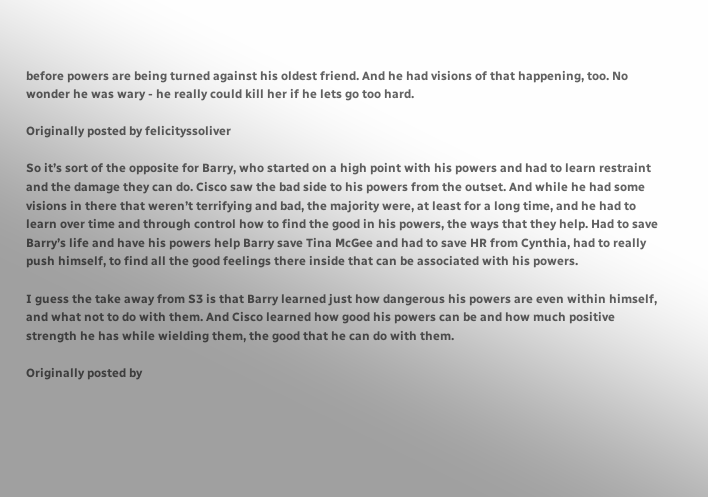before powers are being turned against his oldest friend. And he had visions of that happening, too. No wonder he was wary - he really could kill her if he lets go too hard.

Originally posted by felicityssoliver

So it’s sort of the opposite for Barry, who started on a high point with his powers and had to learn restraint and the damage they can do. Cisco saw the bad side to his powers from the outset. And while he had some visions in there that weren’t terrifying and bad, the majority were, at least for a long time, and he had to learn over time and through control how to find the good in his powers, the ways that they help. Had to save Barry’s life and have his powers help Barry save Tina McGee and had to save HR from Cynthia, had to really push himself, to find all the good feelings there inside that can be associated with his powers.

I guess the take away from S3 is that Barry learned just how dangerous his powers are even within himself, and what not to do with them. And Cisco learned how good his powers can be and how much positive strength he has while wielding them, the good that he can do with them.

Originally posted by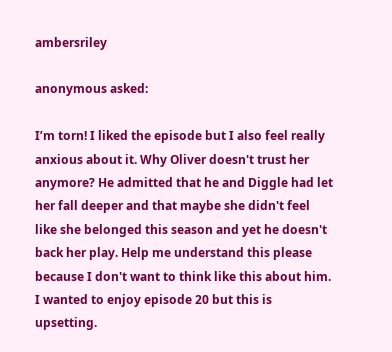ambersriley

anonymous asked:

I’m torn! I liked the episode but I also feel really anxious about it. Why Oliver doesn't trust her anymore? He admitted that he and Diggle had let her fall deeper and that maybe she didn't feel like she belonged this season and yet he doesn't back her play. Help me understand this please because I don't want to think like this about him. I wanted to enjoy episode 20 but this is upsetting.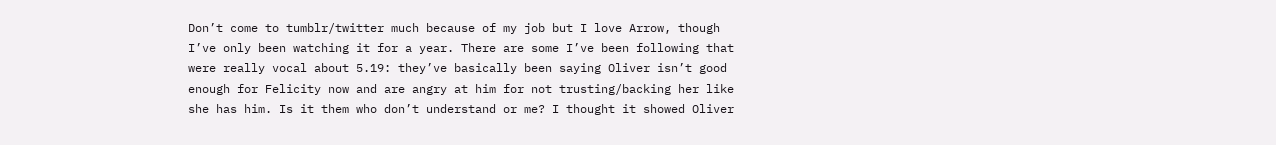Don’t come to tumblr/twitter much because of my job but I love Arrow, though I’ve only been watching it for a year. There are some I’ve been following that were really vocal about 5.19: they’ve basically been saying Oliver isn’t good enough for Felicity now and are angry at him for not trusting/backing her like she has him. Is it them who don’t understand or me? I thought it showed Oliver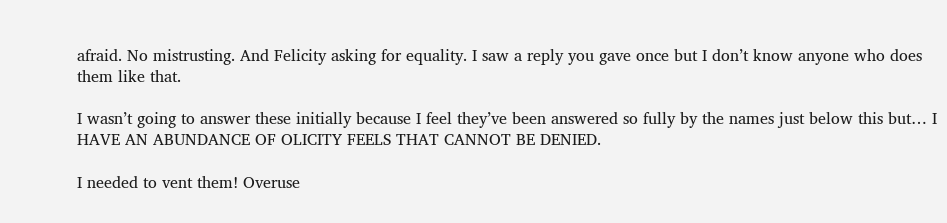afraid. No mistrusting. And Felicity asking for equality. I saw a reply you gave once but I don’t know anyone who does them like that.

I wasn’t going to answer these initially because I feel they’ve been answered so fully by the names just below this but… I HAVE AN ABUNDANCE OF OLICITY FEELS THAT CANNOT BE DENIED.

I needed to vent them! Overuse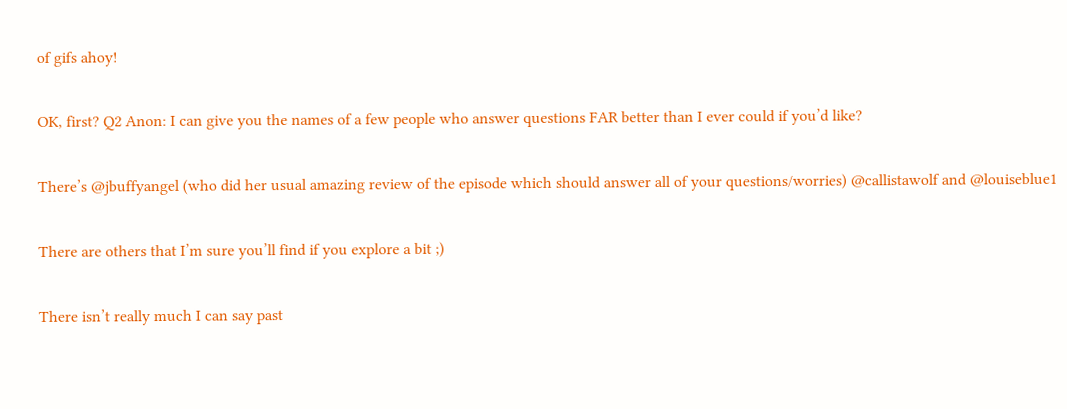of gifs ahoy!

OK, first? Q2 Anon: I can give you the names of a few people who answer questions FAR better than I ever could if you’d like?

There’s @jbuffyangel (who did her usual amazing review of the episode which should answer all of your questions/worries) @callistawolf and @louiseblue1

There are others that I’m sure you’ll find if you explore a bit ;)

There isn’t really much I can say past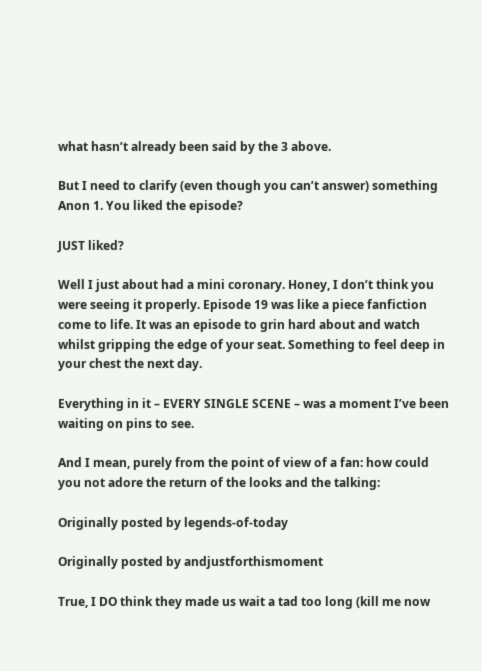what hasn’t already been said by the 3 above.

But I need to clarify (even though you can’t answer) something Anon 1. You liked the episode?

JUST liked?

Well I just about had a mini coronary. Honey, I don’t think you were seeing it properly. Episode 19 was like a piece fanfiction come to life. It was an episode to grin hard about and watch whilst gripping the edge of your seat. Something to feel deep in your chest the next day.

Everything in it – EVERY SINGLE SCENE – was a moment I’ve been waiting on pins to see.

And I mean, purely from the point of view of a fan: how could you not adore the return of the looks and the talking:

Originally posted by legends-of-today

Originally posted by andjustforthismoment

True, I DO think they made us wait a tad too long (kill me now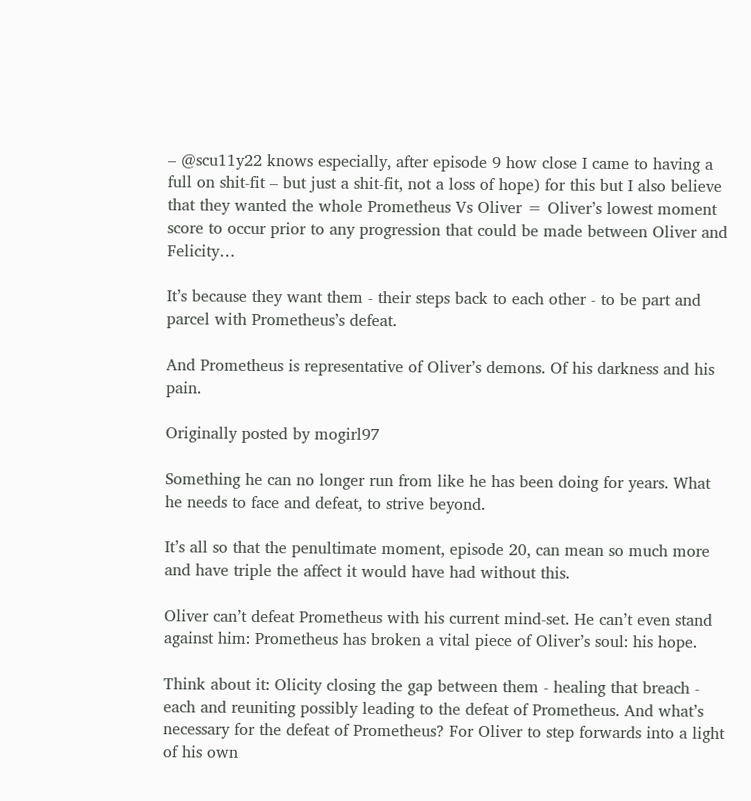– @scu11y22 knows especially, after episode 9 how close I came to having a full on shit-fit – but just a shit-fit, not a loss of hope) for this but I also believe that they wanted the whole Prometheus Vs Oliver = Oliver’s lowest moment score to occur prior to any progression that could be made between Oliver and Felicity…

It’s because they want them - their steps back to each other - to be part and parcel with Prometheus’s defeat.

And Prometheus is representative of Oliver’s demons. Of his darkness and his pain.

Originally posted by mogirl97

Something he can no longer run from like he has been doing for years. What he needs to face and defeat, to strive beyond.

It’s all so that the penultimate moment, episode 20, can mean so much more and have triple the affect it would have had without this.

Oliver can’t defeat Prometheus with his current mind-set. He can’t even stand against him: Prometheus has broken a vital piece of Oliver’s soul: his hope.

Think about it: Olicity closing the gap between them - healing that breach - each and reuniting possibly leading to the defeat of Prometheus. And what’s necessary for the defeat of Prometheus? For Oliver to step forwards into a light of his own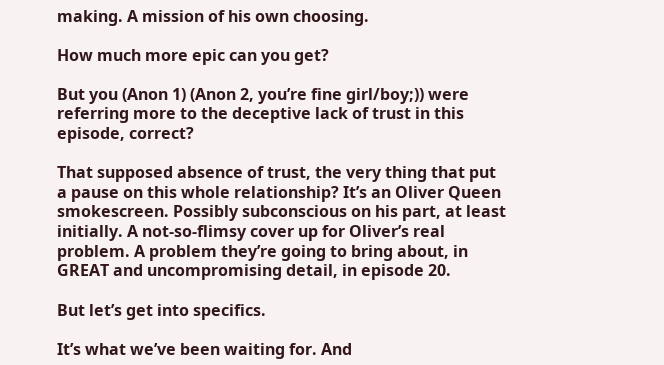making. A mission of his own choosing.

How much more epic can you get?

But you (Anon 1) (Anon 2, you’re fine girl/boy;)) were referring more to the deceptive lack of trust in this episode, correct?

That supposed absence of trust, the very thing that put a pause on this whole relationship? It’s an Oliver Queen smokescreen. Possibly subconscious on his part, at least initially. A not-so-flimsy cover up for Oliver’s real problem. A problem they’re going to bring about, in GREAT and uncompromising detail, in episode 20.

But let’s get into specifics.

It’s what we’ve been waiting for. And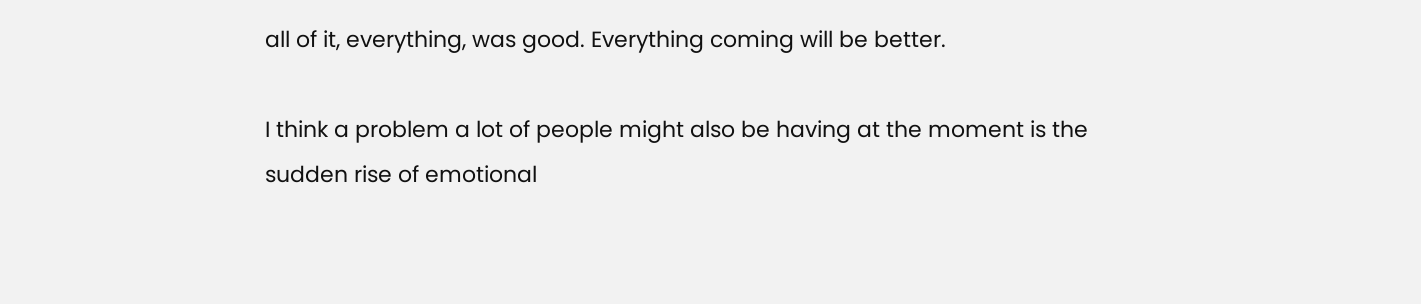all of it, everything, was good. Everything coming will be better.

I think a problem a lot of people might also be having at the moment is the sudden rise of emotional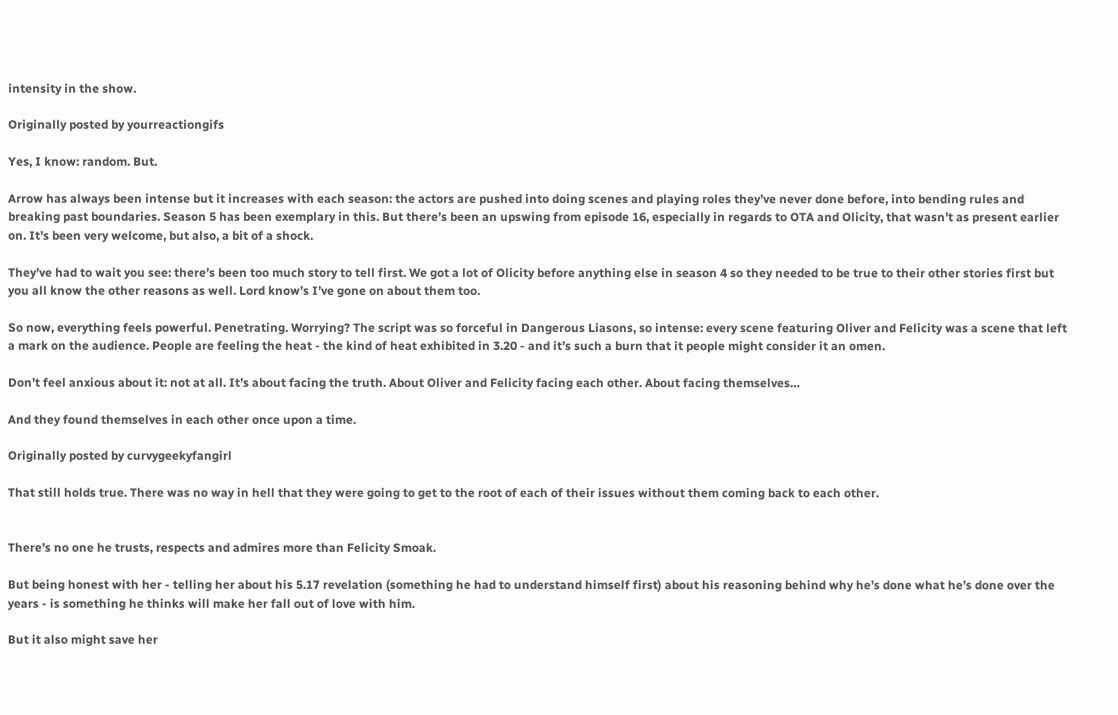intensity in the show.

Originally posted by yourreactiongifs

Yes, I know: random. But.

Arrow has always been intense but it increases with each season: the actors are pushed into doing scenes and playing roles they’ve never done before, into bending rules and breaking past boundaries. Season 5 has been exemplary in this. But there’s been an upswing from episode 16, especially in regards to OTA and Olicity, that wasn’t as present earlier on. It’s been very welcome, but also, a bit of a shock.

They’ve had to wait you see: there’s been too much story to tell first. We got a lot of Olicity before anything else in season 4 so they needed to be true to their other stories first but you all know the other reasons as well. Lord know’s I’ve gone on about them too.

So now, everything feels powerful. Penetrating. Worrying? The script was so forceful in Dangerous Liasons, so intense: every scene featuring Oliver and Felicity was a scene that left a mark on the audience. People are feeling the heat - the kind of heat exhibited in 3.20 - and it’s such a burn that it people might consider it an omen.

Don’t feel anxious about it: not at all. It’s about facing the truth. About Oliver and Felicity facing each other. About facing themselves…

And they found themselves in each other once upon a time.

Originally posted by curvygeekyfangirl

That still holds true. There was no way in hell that they were going to get to the root of each of their issues without them coming back to each other.


There’s no one he trusts, respects and admires more than Felicity Smoak.

But being honest with her - telling her about his 5.17 revelation (something he had to understand himself first) about his reasoning behind why he’s done what he’s done over the years - is something he thinks will make her fall out of love with him.

But it also might save her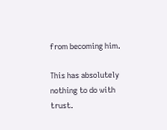from becoming him.

This has absolutely nothing to do with trust.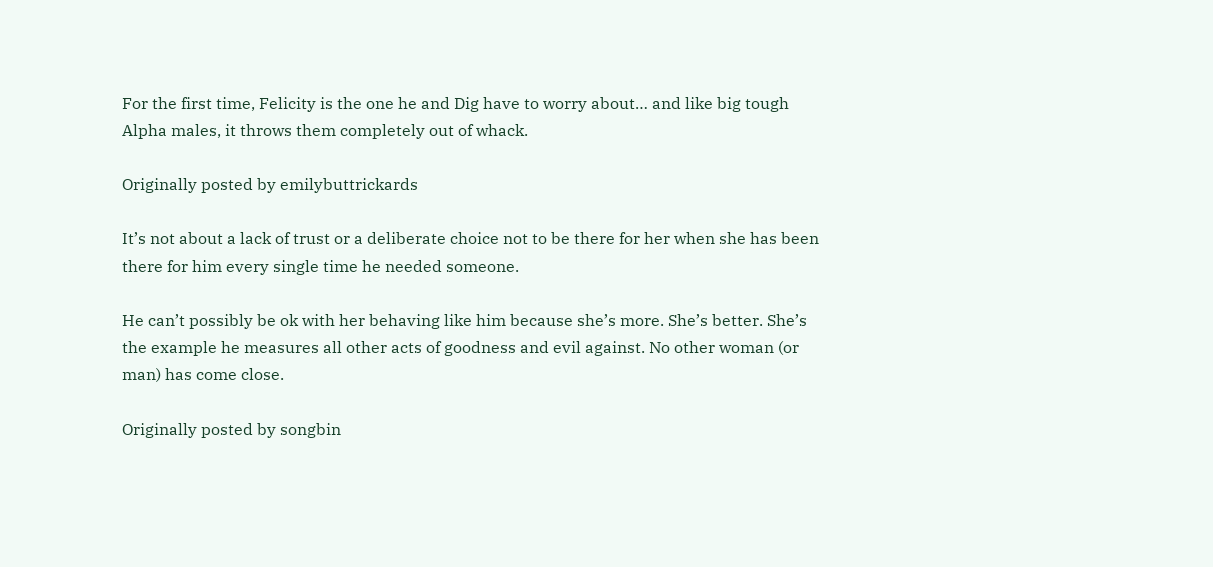For the first time, Felicity is the one he and Dig have to worry about… and like big tough Alpha males, it throws them completely out of whack.

Originally posted by emilybuttrickards

It’s not about a lack of trust or a deliberate choice not to be there for her when she has been there for him every single time he needed someone.

He can’t possibly be ok with her behaving like him because she’s more. She’s better. She’s the example he measures all other acts of goodness and evil against. No other woman (or man) has come close.

Originally posted by songbin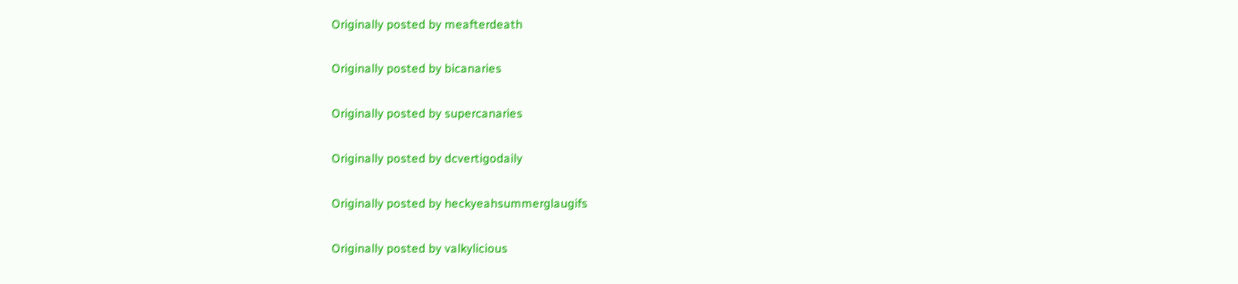Originally posted by meafterdeath

Originally posted by bicanaries

Originally posted by supercanaries

Originally posted by dcvertigodaily

Originally posted by heckyeahsummerglaugifs

Originally posted by valkylicious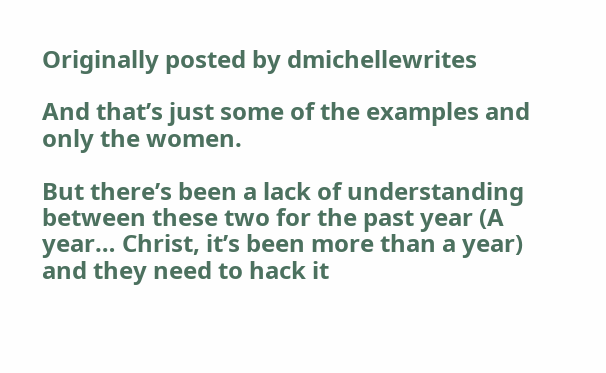Originally posted by dmichellewrites

And that’s just some of the examples and only the women.

But there’s been a lack of understanding between these two for the past year (A year… Christ, it’s been more than a year) and they need to hack it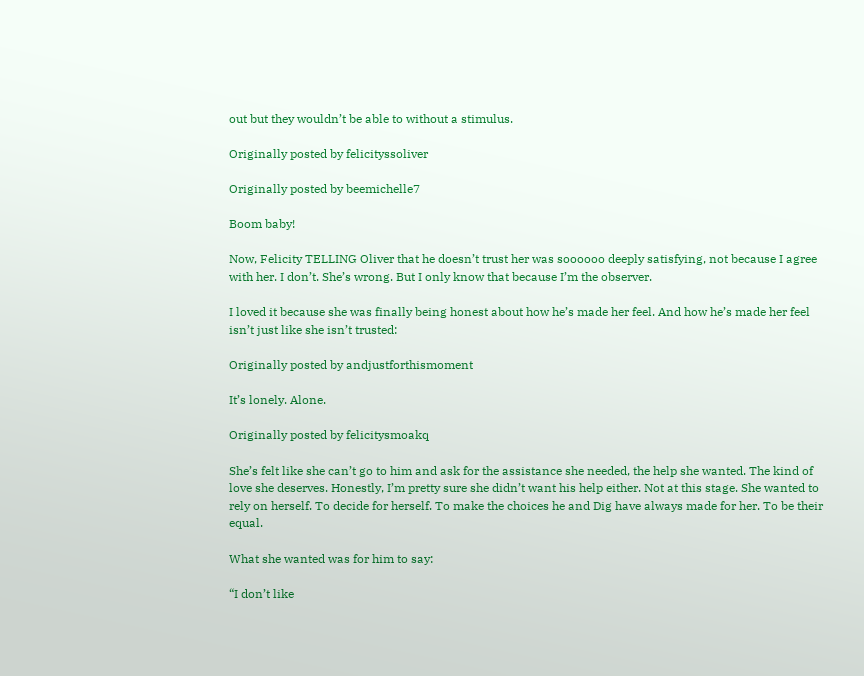out but they wouldn’t be able to without a stimulus.

Originally posted by felicityssoliver

Originally posted by beemichelle7

Boom baby!

Now, Felicity TELLING Oliver that he doesn’t trust her was soooooo deeply satisfying, not because I agree with her. I don’t. She’s wrong. But I only know that because I’m the observer.

I loved it because she was finally being honest about how he’s made her feel. And how he’s made her feel isn’t just like she isn’t trusted:

Originally posted by andjustforthismoment

It’s lonely. Alone.

Originally posted by felicitysmoakq

She’s felt like she can’t go to him and ask for the assistance she needed, the help she wanted. The kind of love she deserves. Honestly, I’m pretty sure she didn’t want his help either. Not at this stage. She wanted to rely on herself. To decide for herself. To make the choices he and Dig have always made for her. To be their equal.

What she wanted was for him to say:

“I don’t like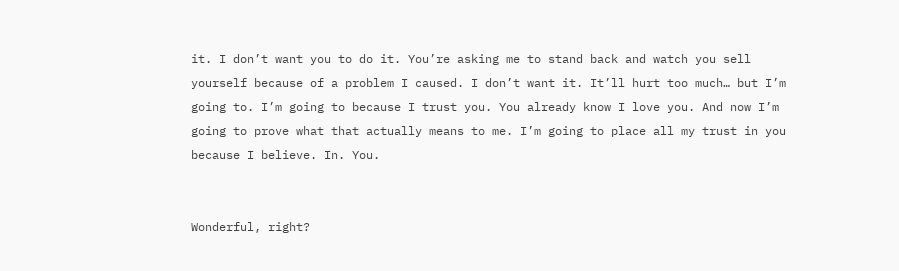it. I don’t want you to do it. You’re asking me to stand back and watch you sell yourself because of a problem I caused. I don’t want it. It’ll hurt too much… but I’m going to. I’m going to because I trust you. You already know I love you. And now I’m going to prove what that actually means to me. I’m going to place all my trust in you because I believe. In. You.


Wonderful, right?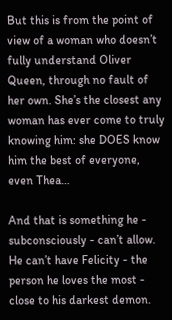But this is from the point of view of a woman who doesn’t fully understand Oliver Queen, through no fault of her own. She’s the closest any woman has ever come to truly knowing him: she DOES know him the best of everyone, even Thea…

And that is something he - subconsciously - can’t allow. He can’t have Felicity - the person he loves the most - close to his darkest demon.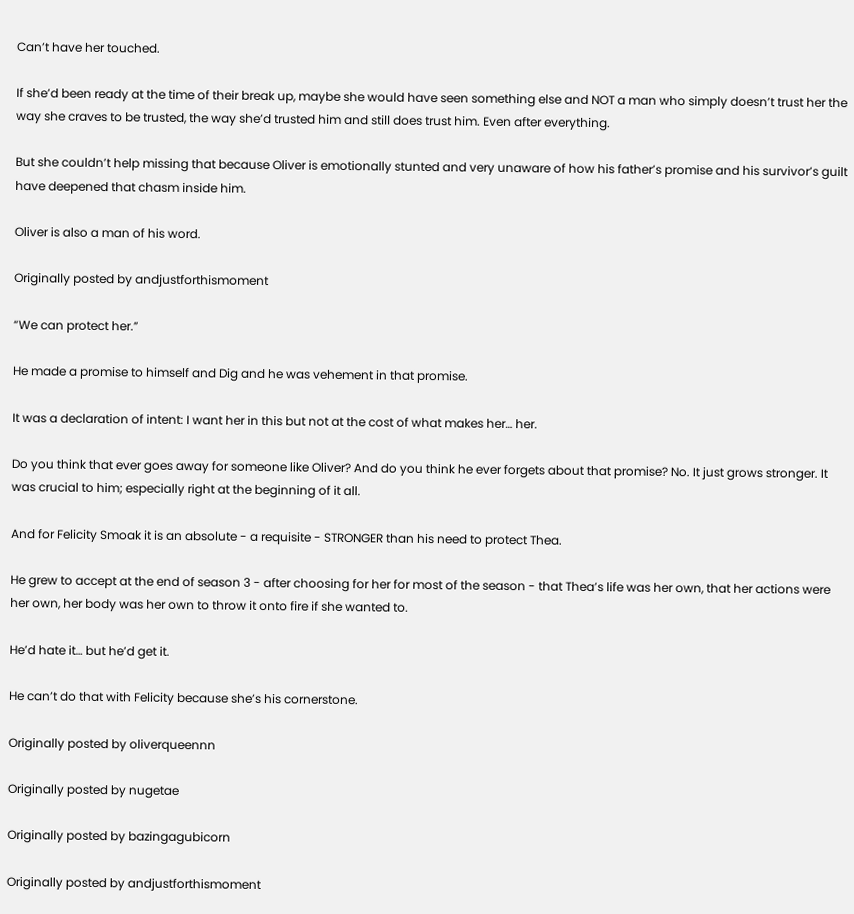Can’t have her touched.

If she’d been ready at the time of their break up, maybe she would have seen something else and NOT a man who simply doesn’t trust her the way she craves to be trusted, the way she’d trusted him and still does trust him. Even after everything.

But she couldn’t help missing that because Oliver is emotionally stunted and very unaware of how his father’s promise and his survivor’s guilt have deepened that chasm inside him.

Oliver is also a man of his word.

Originally posted by andjustforthismoment

“We can protect her.”

He made a promise to himself and Dig and he was vehement in that promise.

It was a declaration of intent: I want her in this but not at the cost of what makes her… her.

Do you think that ever goes away for someone like Oliver? And do you think he ever forgets about that promise? No. It just grows stronger. It was crucial to him; especially right at the beginning of it all.

And for Felicity Smoak it is an absolute - a requisite - STRONGER than his need to protect Thea.

He grew to accept at the end of season 3 - after choosing for her for most of the season - that Thea’s life was her own, that her actions were her own, her body was her own to throw it onto fire if she wanted to.

He’d hate it… but he’d get it.

He can’t do that with Felicity because she’s his cornerstone.

Originally posted by oliverqueennn

Originally posted by nugetae

Originally posted by bazingagubicorn

Originally posted by andjustforthismoment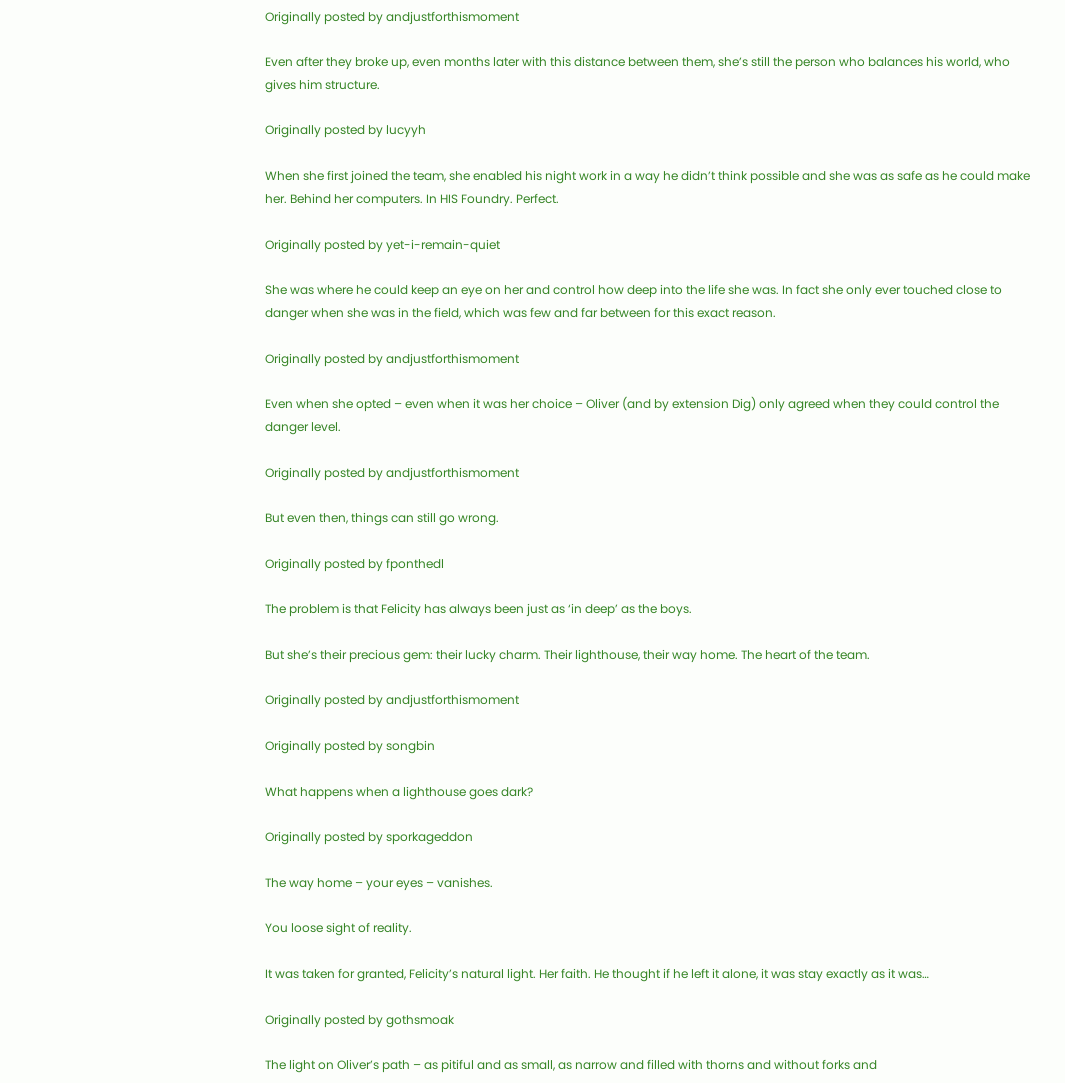Originally posted by andjustforthismoment

Even after they broke up, even months later with this distance between them, she’s still the person who balances his world, who gives him structure.

Originally posted by lucyyh

When she first joined the team, she enabled his night work in a way he didn’t think possible and she was as safe as he could make her. Behind her computers. In HIS Foundry. Perfect.

Originally posted by yet-i-remain-quiet

She was where he could keep an eye on her and control how deep into the life she was. In fact she only ever touched close to danger when she was in the field, which was few and far between for this exact reason.

Originally posted by andjustforthismoment

Even when she opted – even when it was her choice – Oliver (and by extension Dig) only agreed when they could control the danger level.

Originally posted by andjustforthismoment

But even then, things can still go wrong.

Originally posted by fponthedl

The problem is that Felicity has always been just as ‘in deep’ as the boys.

But she’s their precious gem: their lucky charm. Their lighthouse, their way home. The heart of the team.

Originally posted by andjustforthismoment

Originally posted by songbin

What happens when a lighthouse goes dark?

Originally posted by sporkageddon

The way home – your eyes – vanishes.

You loose sight of reality.

It was taken for granted, Felicity’s natural light. Her faith. He thought if he left it alone, it was stay exactly as it was…

Originally posted by gothsmoak

The light on Oliver’s path – as pitiful and as small, as narrow and filled with thorns and without forks and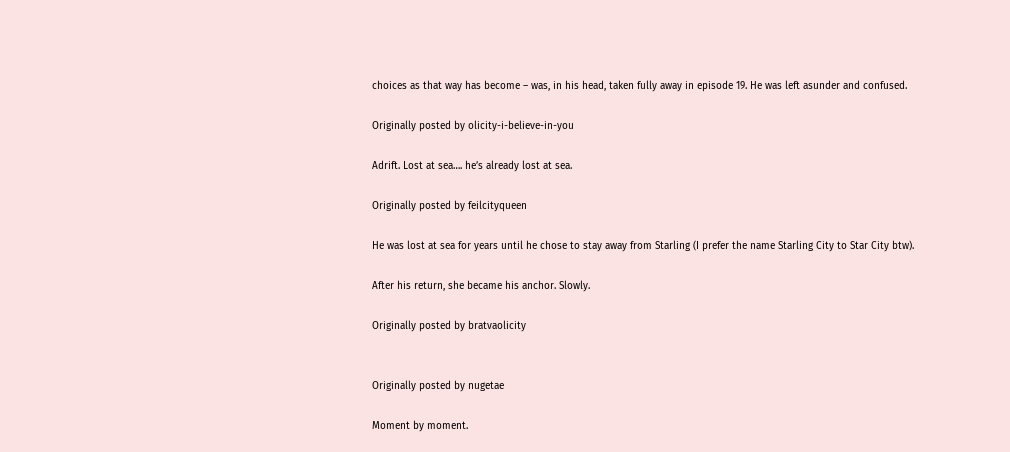choices as that way has become – was, in his head, taken fully away in episode 19. He was left asunder and confused.

Originally posted by olicity-i-believe-in-you

Adrift. Lost at sea…. he’s already lost at sea.

Originally posted by feilcityqueen

He was lost at sea for years until he chose to stay away from Starling (I prefer the name Starling City to Star City btw).

After his return, she became his anchor. Slowly.

Originally posted by bratvaolicity


Originally posted by nugetae

Moment by moment.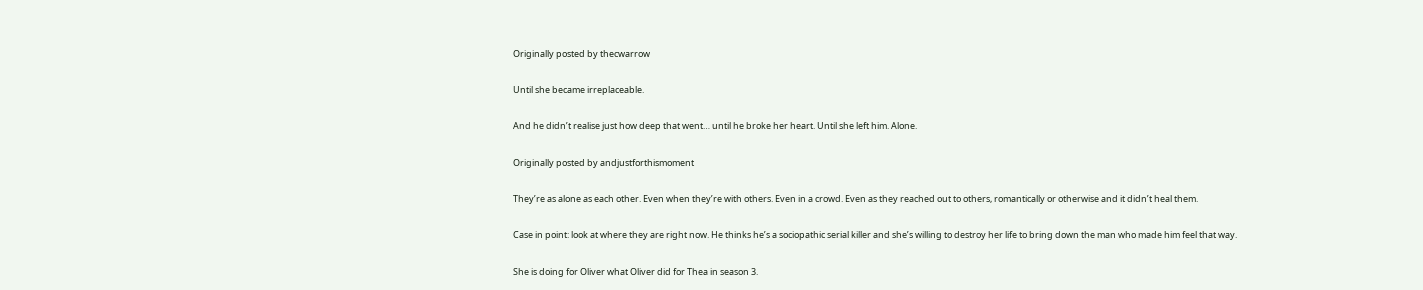Originally posted by thecwarrow

Until she became irreplaceable.

And he didn’t realise just how deep that went… until he broke her heart. Until she left him. Alone.

Originally posted by andjustforthismoment

They’re as alone as each other. Even when they’re with others. Even in a crowd. Even as they reached out to others, romantically or otherwise and it didn’t heal them.

Case in point: look at where they are right now. He thinks he’s a sociopathic serial killer and she’s willing to destroy her life to bring down the man who made him feel that way.

She is doing for Oliver what Oliver did for Thea in season 3.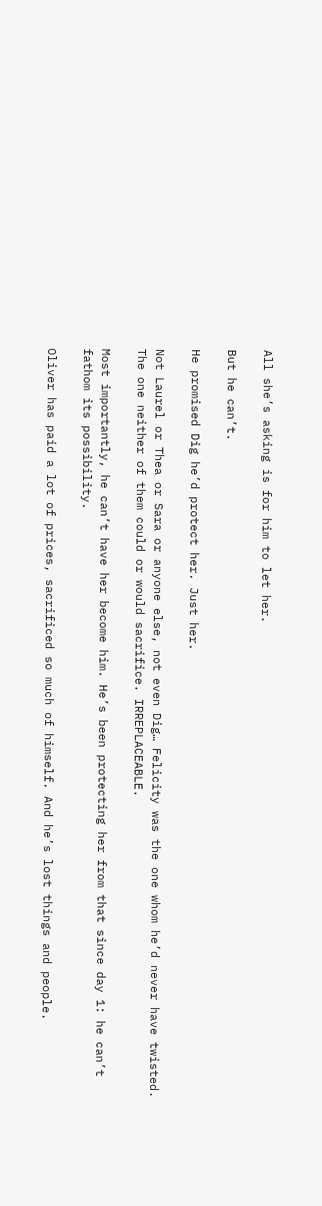All she’s asking is for him to let her.

But he can’t.

He promised Dig he’d protect her. Just her.

Not Laurel or Thea or Sara or anyone else, not even Dig… Felicity was the one whom he’d never have twisted. The one neither of them could or would sacrifice. IRREPLACEABLE.

Most importantly, he can’t have her become him. He’s been protecting her from that since day 1: he can’t fathom its possibility.

Oliver has paid a lot of prices, sacrificed so much of himself. And he’s lost things and people.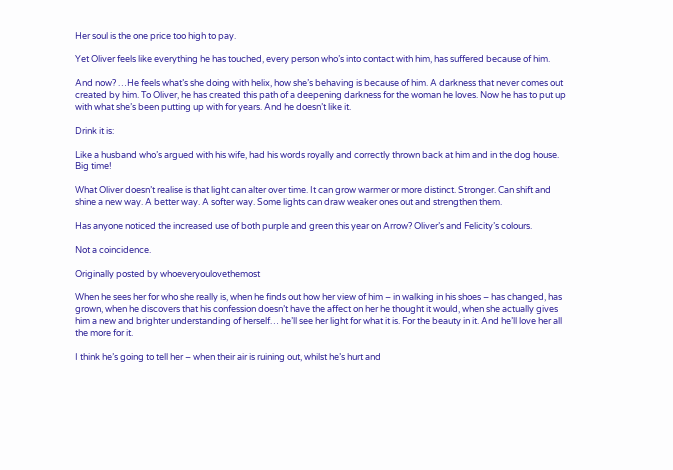Her soul is the one price too high to pay.

Yet Oliver feels like everything he has touched, every person who’s into contact with him, has suffered because of him.

And now? …He feels what’s she doing with helix, how she’s behaving is because of him. A darkness that never comes out created by him. To Oliver, he has created this path of a deepening darkness for the woman he loves. Now he has to put up with what she’s been putting up with for years. And he doesn’t like it.

Drink it is:

Like a husband who’s argued with his wife, had his words royally and correctly thrown back at him and in the dog house. Big time!

What Oliver doesn’t realise is that light can alter over time. It can grow warmer or more distinct. Stronger. Can shift and shine a new way. A better way. A softer way. Some lights can draw weaker ones out and strengthen them.

Has anyone noticed the increased use of both purple and green this year on Arrow? Oliver’s and Felicity’s colours.

Not a coincidence.

Originally posted by whoeveryoulovethemost

When he sees her for who she really is, when he finds out how her view of him – in walking in his shoes – has changed, has grown, when he discovers that his confession doesn’t have the affect on her he thought it would, when she actually gives him a new and brighter understanding of herself… he’ll see her light for what it is. For the beauty in it. And he’ll love her all the more for it.

I think he’s going to tell her – when their air is ruining out, whilst he’s hurt and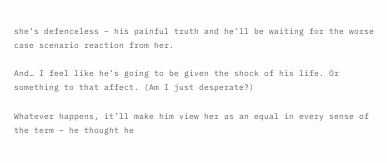she’s defenceless – his painful truth and he’ll be waiting for the worse case scenario reaction from her.

And… I feel like he’s going to be given the shock of his life. Or something to that affect. (Am I just desperate?)

Whatever happens, it’ll make him view her as an equal in every sense of the term – he thought he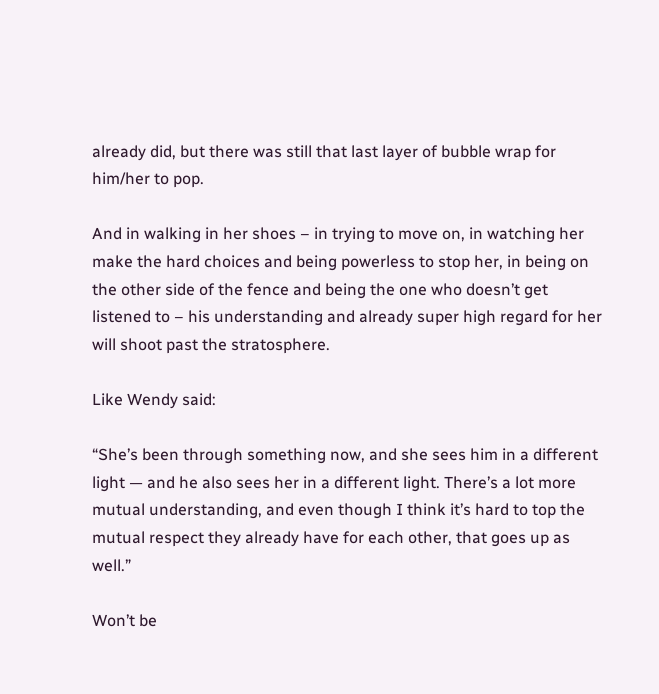already did, but there was still that last layer of bubble wrap for him/her to pop.

And in walking in her shoes – in trying to move on, in watching her make the hard choices and being powerless to stop her, in being on the other side of the fence and being the one who doesn’t get listened to – his understanding and already super high regard for her will shoot past the stratosphere.

Like Wendy said:

“She’s been through something now, and she sees him in a different light — and he also sees her in a different light. There’s a lot more mutual understanding, and even though I think it’s hard to top the mutual respect they already have for each other, that goes up as well.”

Won’t be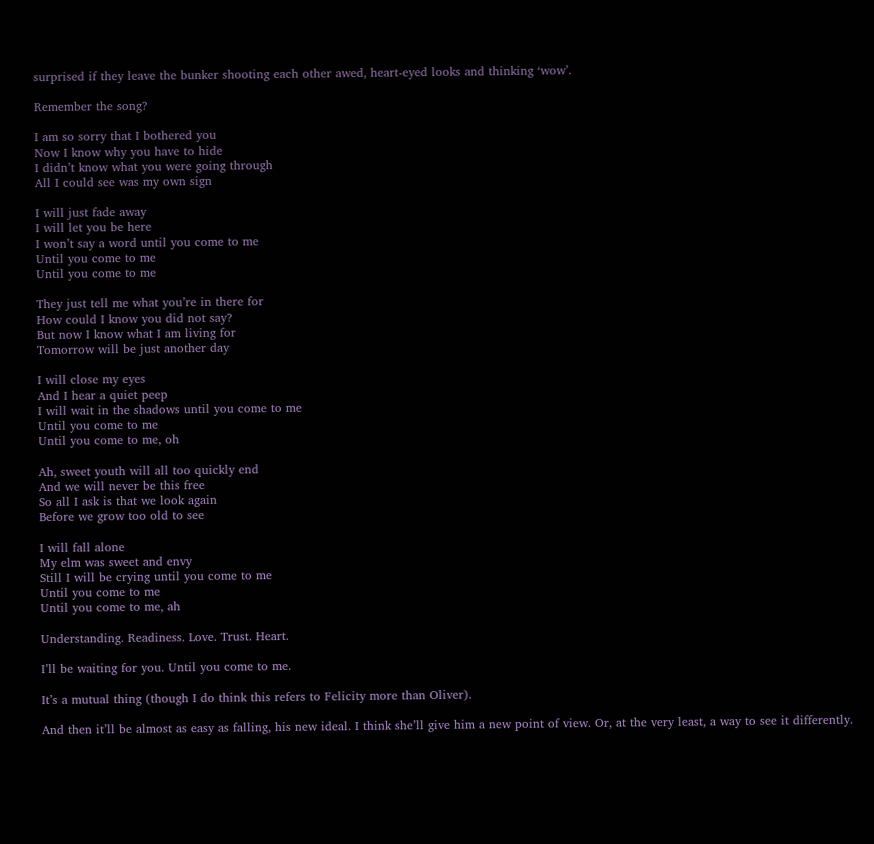surprised if they leave the bunker shooting each other awed, heart-eyed looks and thinking ‘wow’.

Remember the song?

I am so sorry that I bothered you
Now I know why you have to hide
I didn’t know what you were going through
All I could see was my own sign

I will just fade away
I will let you be here
I won’t say a word until you come to me
Until you come to me
Until you come to me

They just tell me what you’re in there for
How could I know you did not say?
But now I know what I am living for
Tomorrow will be just another day

I will close my eyes
And I hear a quiet peep
I will wait in the shadows until you come to me
Until you come to me
Until you come to me, oh

Ah, sweet youth will all too quickly end
And we will never be this free
So all I ask is that we look again
Before we grow too old to see

I will fall alone
My elm was sweet and envy
Still I will be crying until you come to me
Until you come to me
Until you come to me, ah

Understanding. Readiness. Love. Trust. Heart.

I’ll be waiting for you. Until you come to me.

It’s a mutual thing (though I do think this refers to Felicity more than Oliver).

And then it’ll be almost as easy as falling, his new ideal. I think she’ll give him a new point of view. Or, at the very least, a way to see it differently.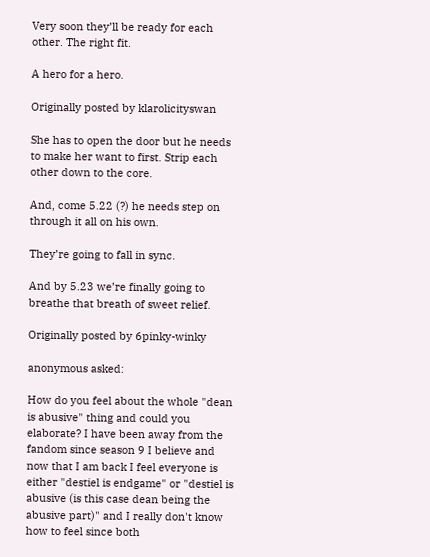Very soon they’ll be ready for each other. The right fit.

A hero for a hero.

Originally posted by klarolicityswan

She has to open the door but he needs to make her want to first. Strip each other down to the core.

And, come 5.22 (?) he needs step on through it all on his own.

They’re going to fall in sync.

And by 5.23 we’re finally going to breathe that breath of sweet relief.

Originally posted by 6pinky-winky

anonymous asked:

How do you feel about the whole "dean is abusive" thing and could you elaborate? I have been away from the fandom since season 9 I believe and now that I am back I feel everyone is either "destiel is endgame" or "destiel is abusive (is this case dean being the abusive part)" and I really don't know how to feel since both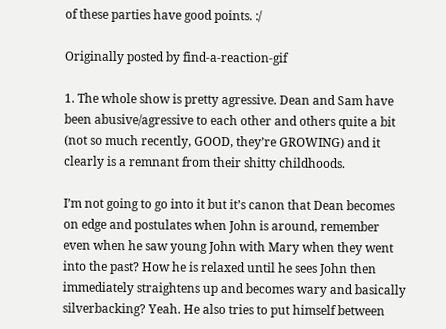of these parties have good points. :/

Originally posted by find-a-reaction-gif

1. The whole show is pretty agressive. Dean and Sam have been abusive/agressive to each other and others quite a bit (not so much recently, GOOD, they’re GROWING) and it clearly is a remnant from their shitty childhoods.

I’m not going to go into it but it’s canon that Dean becomes on edge and postulates when John is around, remember even when he saw young John with Mary when they went into the past? How he is relaxed until he sees John then immediately straightens up and becomes wary and basically silverbacking? Yeah. He also tries to put himself between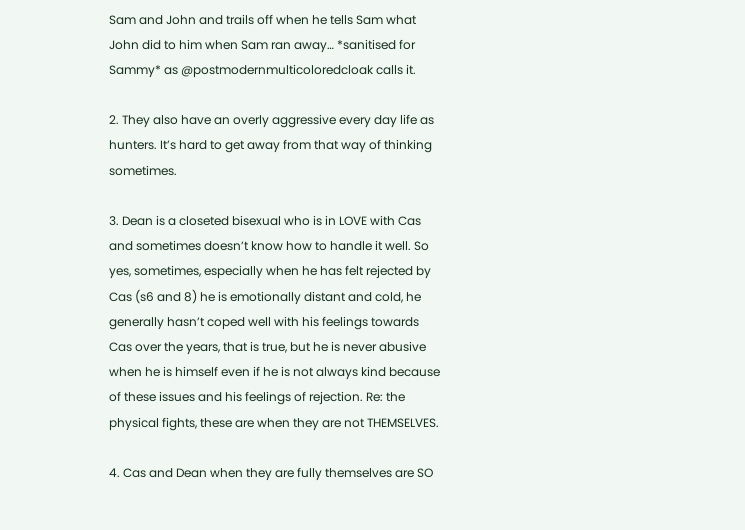Sam and John and trails off when he tells Sam what John did to him when Sam ran away… *sanitised for Sammy* as @postmodernmulticoloredcloak calls it.

2. They also have an overly aggressive every day life as hunters. It’s hard to get away from that way of thinking sometimes.

3. Dean is a closeted bisexual who is in LOVE with Cas and sometimes doesn’t know how to handle it well. So yes, sometimes, especially when he has felt rejected by Cas (s6 and 8) he is emotionally distant and cold, he generally hasn’t coped well with his feelings towards Cas over the years, that is true, but he is never abusive when he is himself even if he is not always kind because of these issues and his feelings of rejection. Re: the physical fights, these are when they are not THEMSELVES.

4. Cas and Dean when they are fully themselves are SO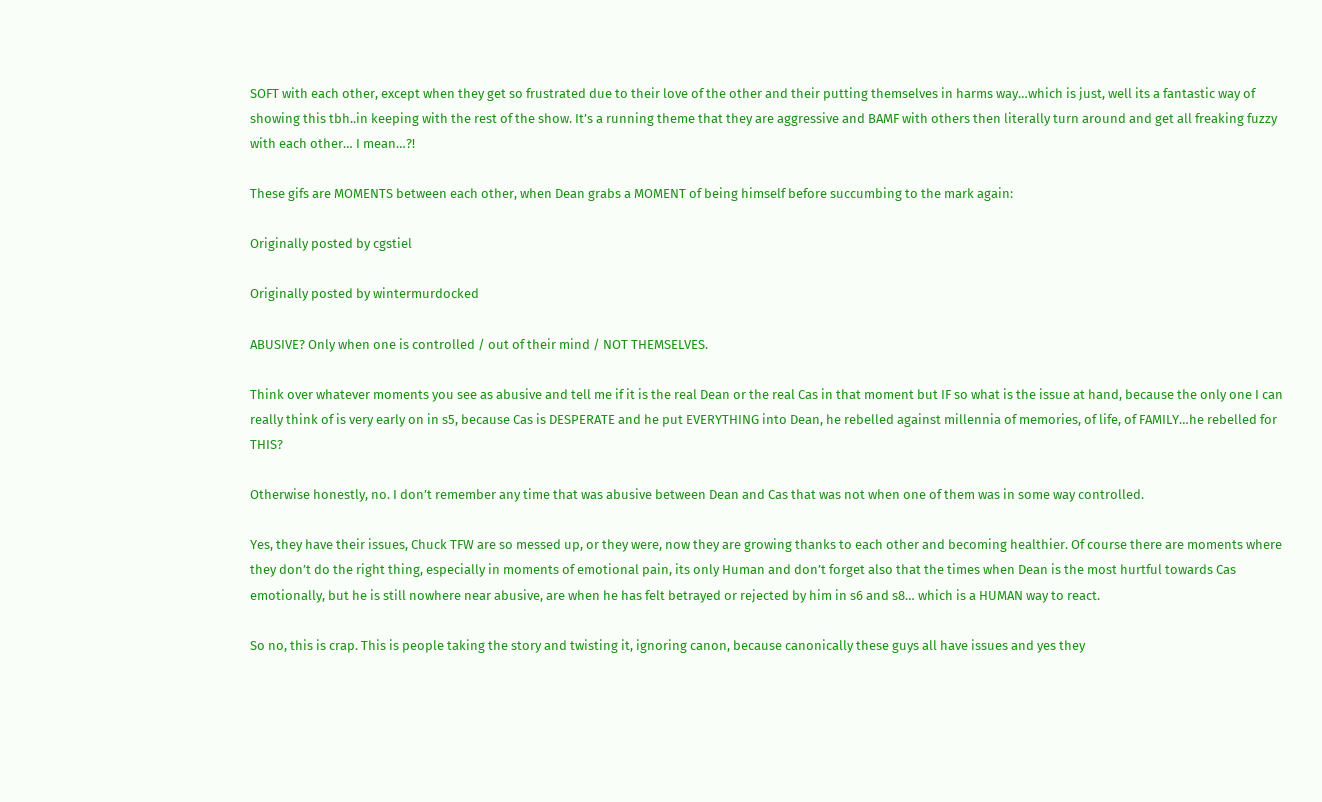SOFT with each other, except when they get so frustrated due to their love of the other and their putting themselves in harms way…which is just, well its a fantastic way of showing this tbh..in keeping with the rest of the show. It’s a running theme that they are aggressive and BAMF with others then literally turn around and get all freaking fuzzy with each other… I mean…?!

These gifs are MOMENTS between each other, when Dean grabs a MOMENT of being himself before succumbing to the mark again:

Originally posted by cgstiel

Originally posted by wintermurdocked

ABUSIVE? Only when one is controlled / out of their mind / NOT THEMSELVES.

Think over whatever moments you see as abusive and tell me if it is the real Dean or the real Cas in that moment but IF so what is the issue at hand, because the only one I can really think of is very early on in s5, because Cas is DESPERATE and he put EVERYTHING into Dean, he rebelled against millennia of memories, of life, of FAMILY…he rebelled for THIS?

Otherwise honestly, no. I don’t remember any time that was abusive between Dean and Cas that was not when one of them was in some way controlled.

Yes, they have their issues, Chuck TFW are so messed up, or they were, now they are growing thanks to each other and becoming healthier. Of course there are moments where they don’t do the right thing, especially in moments of emotional pain, its only Human and don’t forget also that the times when Dean is the most hurtful towards Cas emotionally, but he is still nowhere near abusive, are when he has felt betrayed or rejected by him in s6 and s8… which is a HUMAN way to react.

So no, this is crap. This is people taking the story and twisting it, ignoring canon, because canonically these guys all have issues and yes they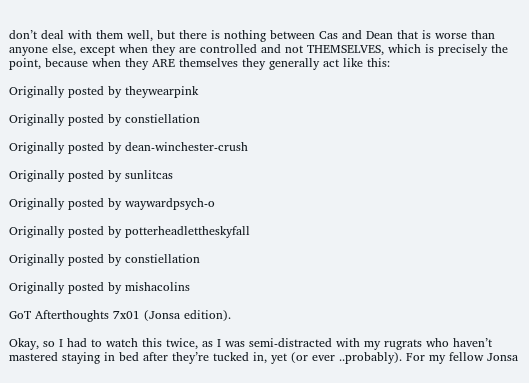don’t deal with them well, but there is nothing between Cas and Dean that is worse than anyone else, except when they are controlled and not THEMSELVES, which is precisely the point, because when they ARE themselves they generally act like this:

Originally posted by theywearpink

Originally posted by constiellation

Originally posted by dean-winchester-crush

Originally posted by sunlitcas

Originally posted by waywardpsych-o

Originally posted by potterheadlettheskyfall

Originally posted by constiellation

Originally posted by mishacolins

GoT Afterthoughts 7x01 (Jonsa edition).

Okay, so I had to watch this twice, as I was semi-distracted with my rugrats who haven’t mastered staying in bed after they’re tucked in, yet (or ever ..probably). For my fellow Jonsa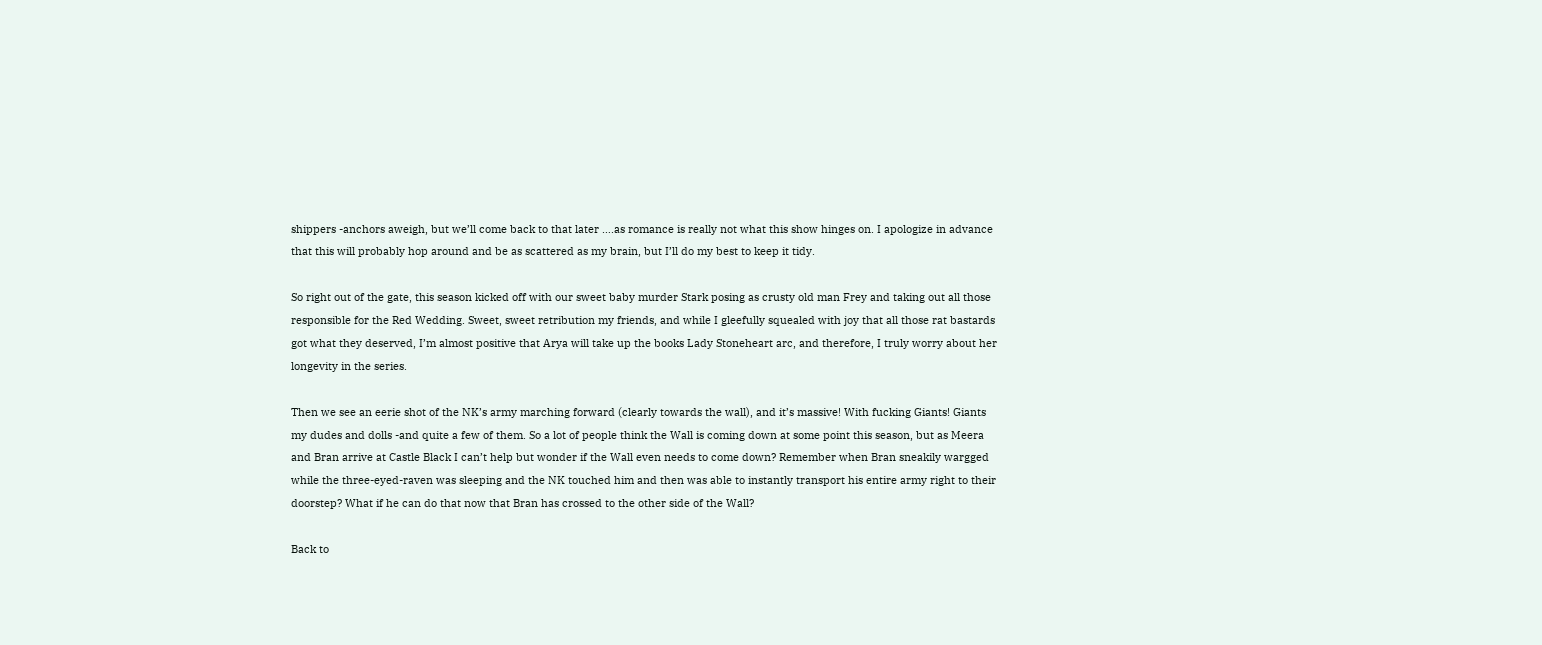shippers -anchors aweigh, but we’ll come back to that later ….as romance is really not what this show hinges on. I apologize in advance that this will probably hop around and be as scattered as my brain, but I’ll do my best to keep it tidy.

So right out of the gate, this season kicked off with our sweet baby murder Stark posing as crusty old man Frey and taking out all those responsible for the Red Wedding. Sweet, sweet retribution my friends, and while I gleefully squealed with joy that all those rat bastards got what they deserved, I’m almost positive that Arya will take up the books Lady Stoneheart arc, and therefore, I truly worry about her longevity in the series.

Then we see an eerie shot of the NK’s army marching forward (clearly towards the wall), and it’s massive! With fucking Giants! Giants my dudes and dolls -and quite a few of them. So a lot of people think the Wall is coming down at some point this season, but as Meera and Bran arrive at Castle Black I can’t help but wonder if the Wall even needs to come down? Remember when Bran sneakily wargged while the three-eyed-raven was sleeping and the NK touched him and then was able to instantly transport his entire army right to their doorstep? What if he can do that now that Bran has crossed to the other side of the Wall?

Back to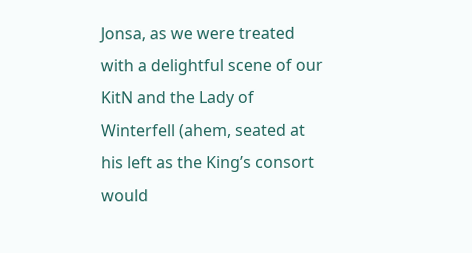Jonsa, as we were treated with a delightful scene of our KitN and the Lady of Winterfell (ahem, seated at his left as the King’s consort would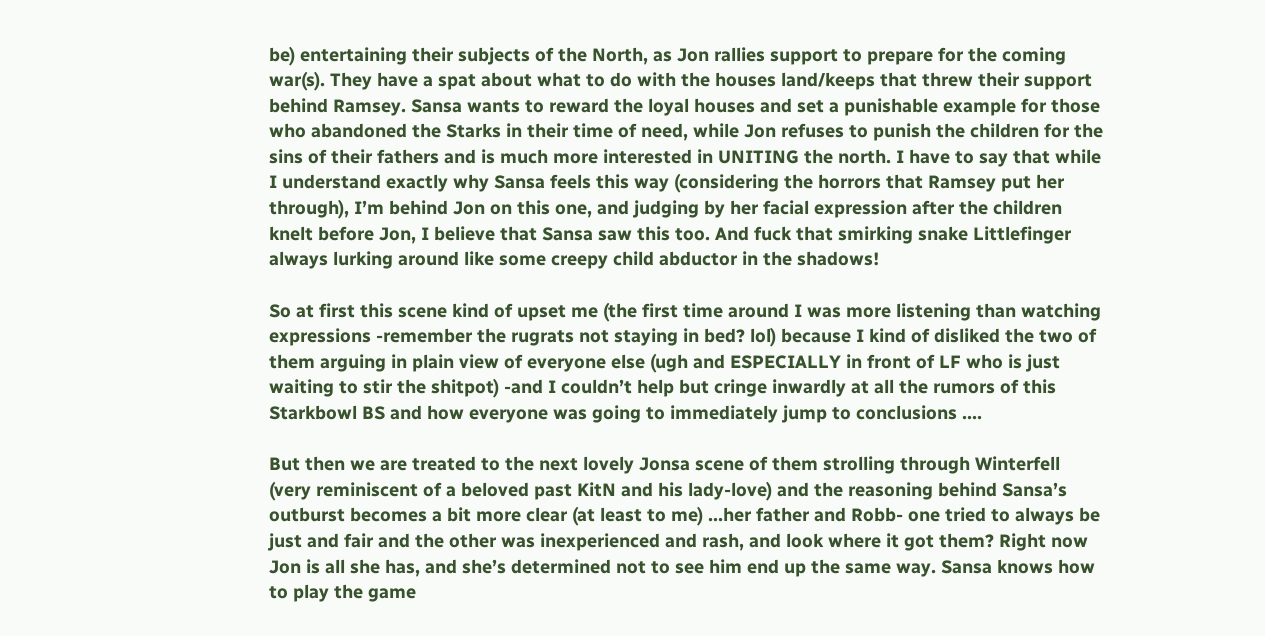be) entertaining their subjects of the North, as Jon rallies support to prepare for the coming war(s). They have a spat about what to do with the houses land/keeps that threw their support behind Ramsey. Sansa wants to reward the loyal houses and set a punishable example for those who abandoned the Starks in their time of need, while Jon refuses to punish the children for the sins of their fathers and is much more interested in UNITING the north. I have to say that while I understand exactly why Sansa feels this way (considering the horrors that Ramsey put her through), I’m behind Jon on this one, and judging by her facial expression after the children knelt before Jon, I believe that Sansa saw this too. And fuck that smirking snake Littlefinger always lurking around like some creepy child abductor in the shadows!

So at first this scene kind of upset me (the first time around I was more listening than watching expressions -remember the rugrats not staying in bed? lol) because I kind of disliked the two of them arguing in plain view of everyone else (ugh and ESPECIALLY in front of LF who is just waiting to stir the shitpot) -and I couldn’t help but cringe inwardly at all the rumors of this Starkbowl BS and how everyone was going to immediately jump to conclusions ….

But then we are treated to the next lovely Jonsa scene of them strolling through Winterfell (very reminiscent of a beloved past KitN and his lady-love) and the reasoning behind Sansa’s outburst becomes a bit more clear (at least to me) …her father and Robb- one tried to always be just and fair and the other was inexperienced and rash, and look where it got them? Right now Jon is all she has, and she’s determined not to see him end up the same way. Sansa knows how to play the game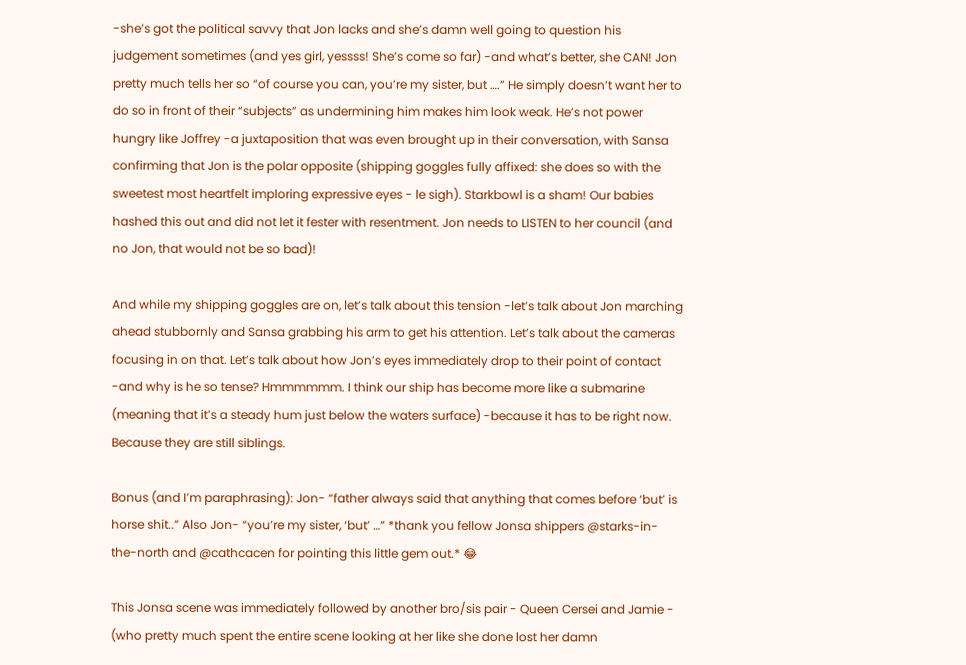-she’s got the political savvy that Jon lacks and she’s damn well going to question his judgement sometimes (and yes girl, yessss! She’s come so far) -and what’s better, she CAN! Jon pretty much tells her so “of course you can, you’re my sister, but ….” He simply doesn’t want her to do so in front of their “subjects” as undermining him makes him look weak. He’s not power hungry like Joffrey -a juxtaposition that was even brought up in their conversation, with Sansa confirming that Jon is the polar opposite (shipping goggles fully affixed: she does so with the sweetest most heartfelt imploring expressive eyes - le sigh). Starkbowl is a sham! Our babies hashed this out and did not let it fester with resentment. Jon needs to LISTEN to her council (and no Jon, that would not be so bad)!

And while my shipping goggles are on, let’s talk about this tension -let’s talk about Jon marching ahead stubbornly and Sansa grabbing his arm to get his attention. Let’s talk about the cameras focusing in on that. Let’s talk about how Jon’s eyes immediately drop to their point of contact -and why is he so tense? Hmmmmmm. I think our ship has become more like a submarine (meaning that it’s a steady hum just below the waters surface) -because it has to be right now. Because they are still siblings.

Bonus (and I’m paraphrasing): Jon- “father always said that anything that comes before ‘but’ is horse shit..” Also Jon- “you’re my sister, ‘but’ …” *thank you fellow Jonsa shippers @starks-in-the-north and @cathcacen for pointing this little gem out.* 😂

This Jonsa scene was immediately followed by another bro/sis pair - Queen Cersei and Jamie - (who pretty much spent the entire scene looking at her like she done lost her damn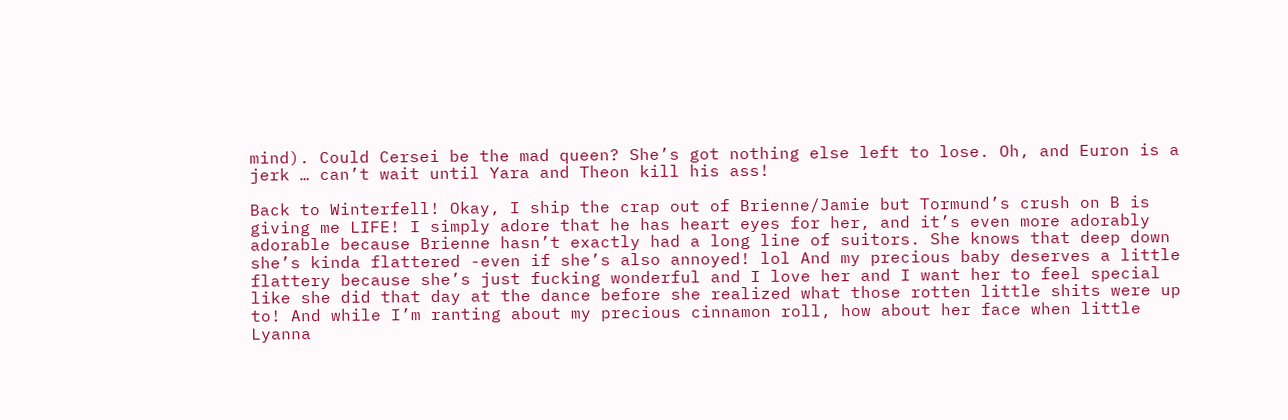mind). Could Cersei be the mad queen? She’s got nothing else left to lose. Oh, and Euron is a jerk … can’t wait until Yara and Theon kill his ass!

Back to Winterfell! Okay, I ship the crap out of Brienne/Jamie but Tormund’s crush on B is giving me LIFE! I simply adore that he has heart eyes for her, and it’s even more adorably adorable because Brienne hasn’t exactly had a long line of suitors. She knows that deep down she’s kinda flattered -even if she’s also annoyed! lol And my precious baby deserves a little flattery because she’s just fucking wonderful and I love her and I want her to feel special like she did that day at the dance before she realized what those rotten little shits were up to! And while I’m ranting about my precious cinnamon roll, how about her face when little Lyanna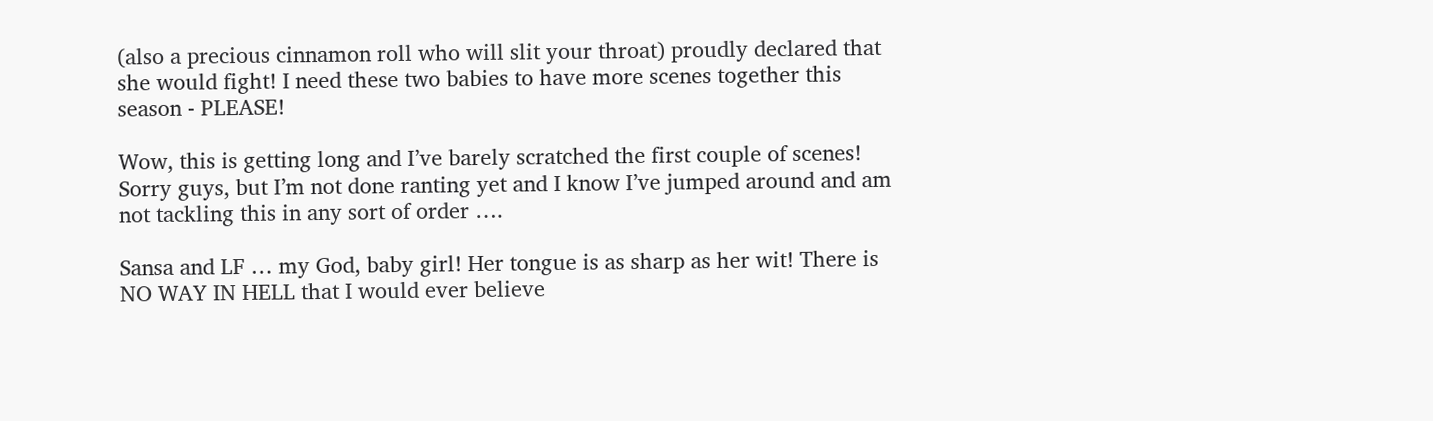(also a precious cinnamon roll who will slit your throat) proudly declared that she would fight! I need these two babies to have more scenes together this season - PLEASE!

Wow, this is getting long and I’ve barely scratched the first couple of scenes! Sorry guys, but I’m not done ranting yet and I know I’ve jumped around and am not tackling this in any sort of order ….

Sansa and LF … my God, baby girl! Her tongue is as sharp as her wit! There is NO WAY IN HELL that I would ever believe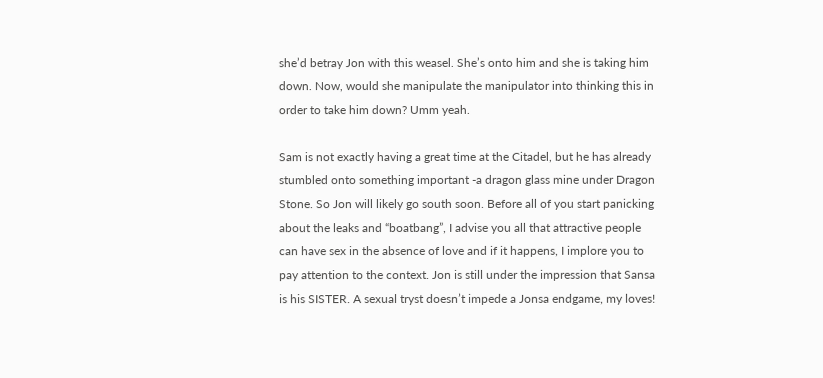she’d betray Jon with this weasel. She’s onto him and she is taking him down. Now, would she manipulate the manipulator into thinking this in order to take him down? Umm yeah.

Sam is not exactly having a great time at the Citadel, but he has already stumbled onto something important -a dragon glass mine under Dragon Stone. So Jon will likely go south soon. Before all of you start panicking about the leaks and “boatbang”, I advise you all that attractive people can have sex in the absence of love and if it happens, I implore you to pay attention to the context. Jon is still under the impression that Sansa is his SISTER. A sexual tryst doesn’t impede a Jonsa endgame, my loves!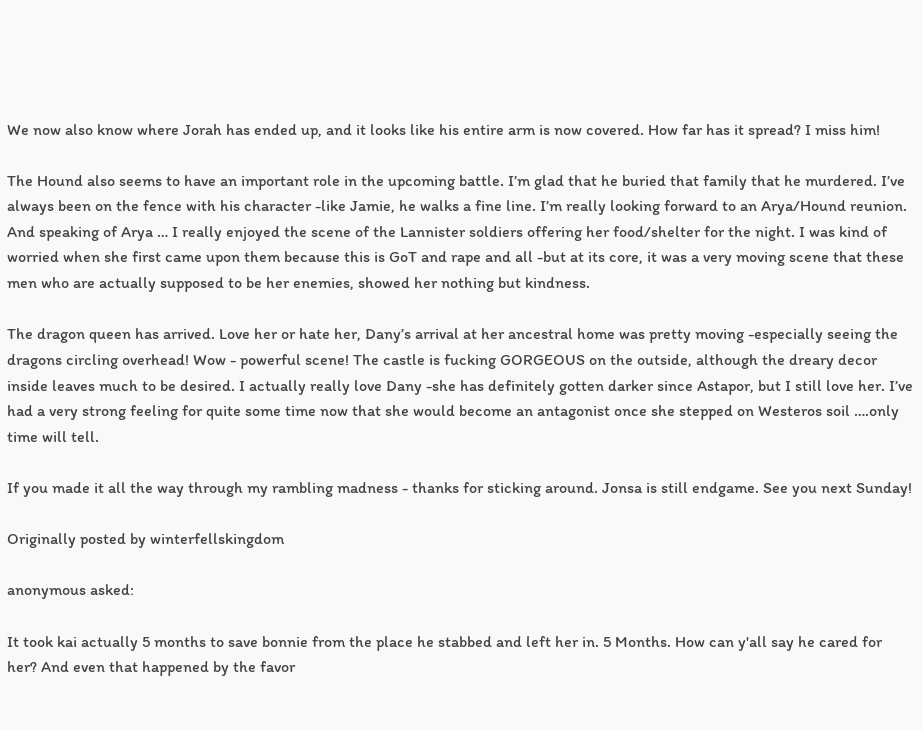We now also know where Jorah has ended up, and it looks like his entire arm is now covered. How far has it spread? I miss him!

The Hound also seems to have an important role in the upcoming battle. I’m glad that he buried that family that he murdered. I’ve always been on the fence with his character -like Jamie, he walks a fine line. I’m really looking forward to an Arya/Hound reunion. And speaking of Arya … I really enjoyed the scene of the Lannister soldiers offering her food/shelter for the night. I was kind of worried when she first came upon them because this is GoT and rape and all -but at its core, it was a very moving scene that these men who are actually supposed to be her enemies, showed her nothing but kindness.

The dragon queen has arrived. Love her or hate her, Dany’s arrival at her ancestral home was pretty moving -especially seeing the dragons circling overhead! Wow - powerful scene! The castle is fucking GORGEOUS on the outside, although the dreary decor inside leaves much to be desired. I actually really love Dany -she has definitely gotten darker since Astapor, but I still love her. I’ve had a very strong feeling for quite some time now that she would become an antagonist once she stepped on Westeros soil ….only time will tell.

If you made it all the way through my rambling madness - thanks for sticking around. Jonsa is still endgame. See you next Sunday!

Originally posted by winterfellskingdom

anonymous asked:

It took kai actually 5 months to save bonnie from the place he stabbed and left her in. 5 Months. How can y'all say he cared for her? And even that happened by the favor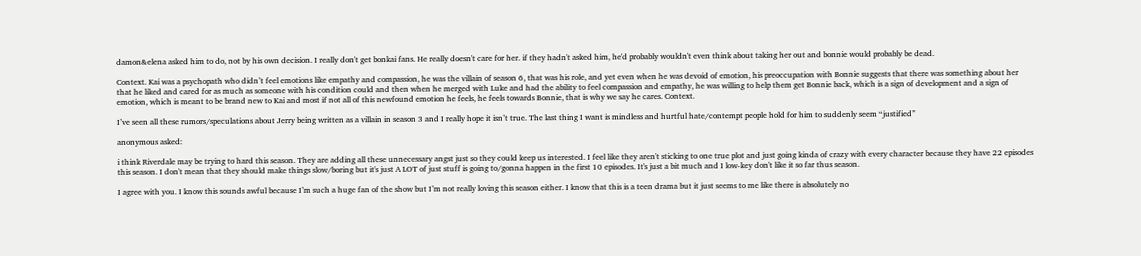damon&elena asked him to do, not by his own decision. I really don't get bonkai fans. He really doesn't care for her. if they hadn't asked him, he'd probably wouldn't even think about taking her out and bonnie would probably be dead.

Context. Kai was a psychopath who didn’t feel emotions like empathy and compassion, he was the villain of season 6, that was his role, and yet even when he was devoid of emotion, his preoccupation with Bonnie suggests that there was something about her that he liked and cared for as much as someone with his condition could and then when he merged with Luke and had the ability to feel compassion and empathy, he was willing to help them get Bonnie back, which is a sign of development and a sign of emotion, which is meant to be brand new to Kai and most if not all of this newfound emotion he feels, he feels towards Bonnie, that is why we say he cares. Context.

I’ve seen all these rumors/speculations about Jerry being written as a villain in season 3 and I really hope it isn’t true. The last thing I want is mindless and hurtful hate/contempt people hold for him to suddenly seem “justified”

anonymous asked:

i think Riverdale may be trying to hard this season. They are adding all these unnecessary angst just so they could keep us interested. I feel like they aren't sticking to one true plot and just going kinda of crazy with every character because they have 22 episodes this season. I don't mean that they should make things slow/boring but it's just A LOT of just stuff is going to/gonna happen in the first 10 episodes. It's just a bit much and I low-key don't like it so far thus season.

I agree with you. I know this sounds awful because I’m such a huge fan of the show but I’m not really loving this season either. I know that this is a teen drama but it just seems to me like there is absolutely no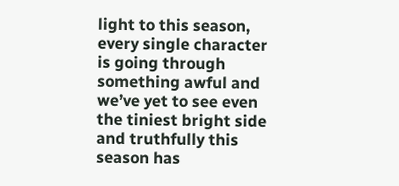light to this season, every single character is going through something awful and we’ve yet to see even the tiniest bright side and truthfully this season has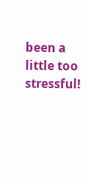been a little too stressful!